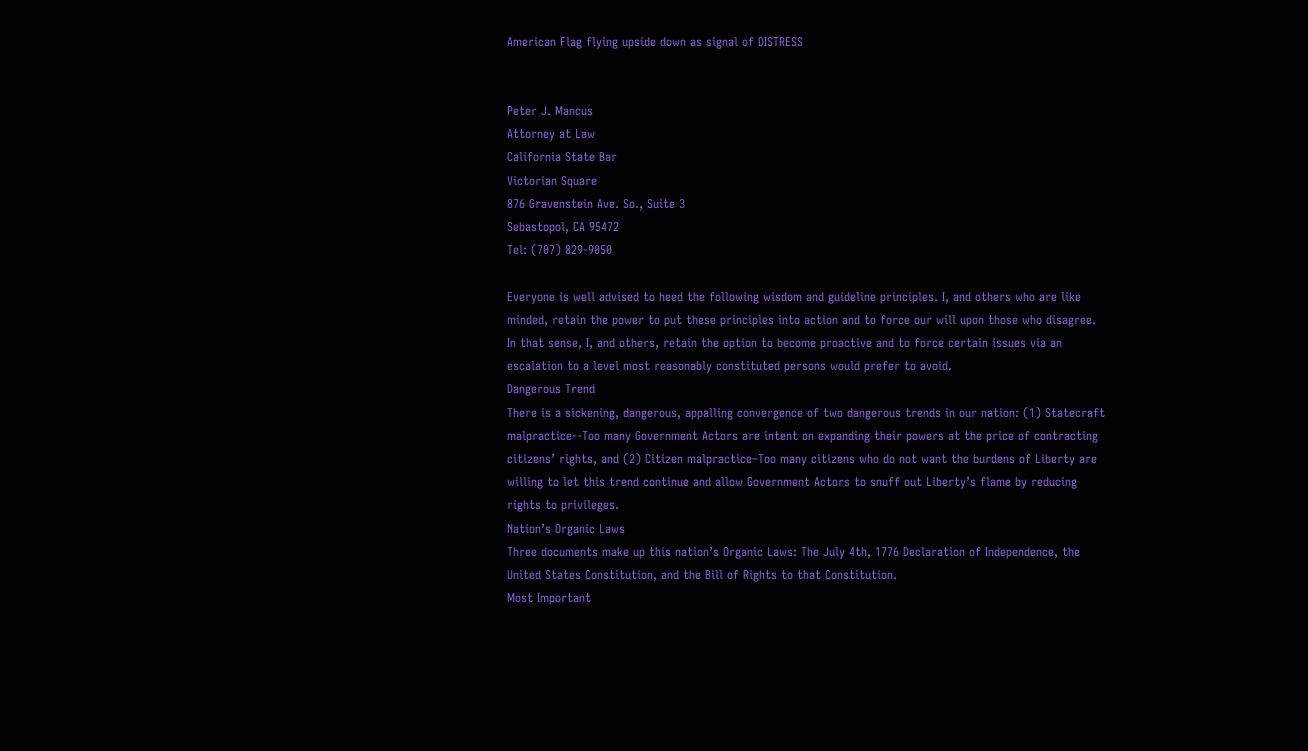American Flag flying upside down as signal of DISTRESS


Peter J. Mancus
Attorney at Law
California State Bar
Victorian Square
876 Gravenstein Ave. So., Suite 3
Sebastopol, CA 95472
Tel: (707) 829-9050

Everyone is well advised to heed the following wisdom and guideline principles. I, and others who are like minded, retain the power to put these principles into action and to force our will upon those who disagree. In that sense, I, and others, retain the option to become proactive and to force certain issues via an escalation to a level most reasonably constituted persons would prefer to avoid.
Dangerous Trend
There is a sickening, dangerous, appalling convergence of two dangerous trends in our nation: (1) Statecraft malpractice--Too many Government Actors are intent on expanding their powers at the price of contracting citizens’ rights, and (2) Citizen malpractice–Too many citizens who do not want the burdens of Liberty are willing to let this trend continue and allow Government Actors to snuff out Liberty’s flame by reducing rights to privileges.
Nation’s Organic Laws
Three documents make up this nation’s Organic Laws: The July 4th, 1776 Declaration of Independence, the United States Constitution, and the Bill of Rights to that Constitution.
Most Important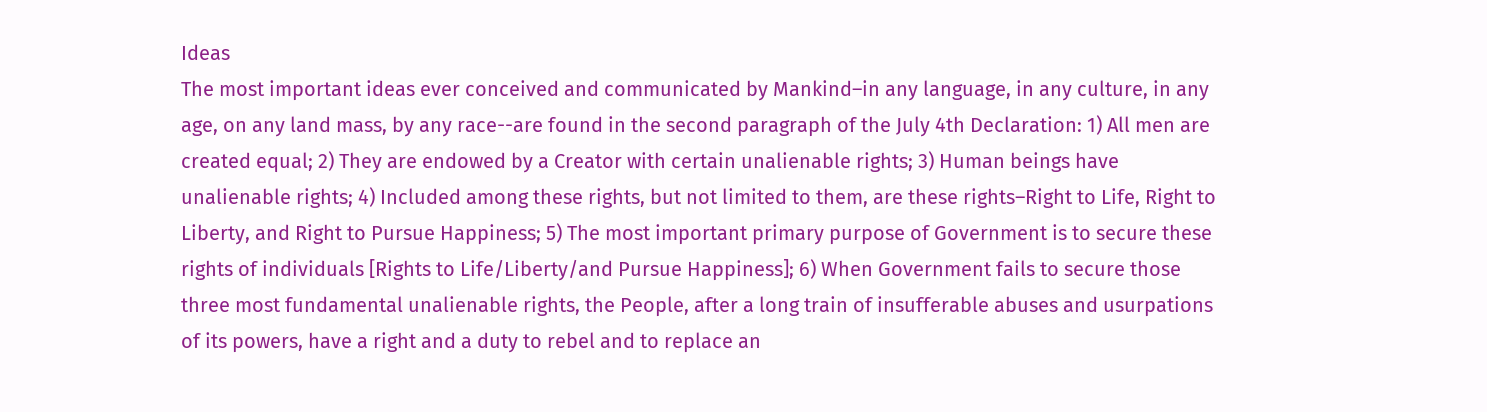Ideas
The most important ideas ever conceived and communicated by Mankind–in any language, in any culture, in any age, on any land mass, by any race--are found in the second paragraph of the July 4th Declaration: 1) All men are created equal; 2) They are endowed by a Creator with certain unalienable rights; 3) Human beings have unalienable rights; 4) Included among these rights, but not limited to them, are these rights–Right to Life, Right to Liberty, and Right to Pursue Happiness; 5) The most important primary purpose of Government is to secure these rights of individuals [Rights to Life/Liberty/and Pursue Happiness]; 6) When Government fails to secure those three most fundamental unalienable rights, the People, after a long train of insufferable abuses and usurpations of its powers, have a right and a duty to rebel and to replace an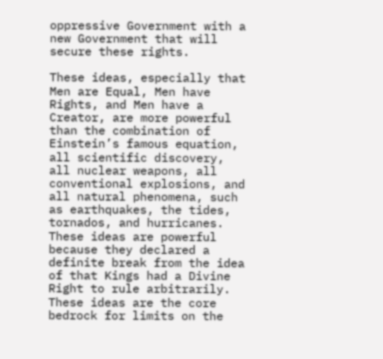oppressive Government with a new Government that will secure these rights.

These ideas, especially that Men are Equal, Men have Rights, and Men have a Creator, are more powerful than the combination of Einstein’s famous equation, all scientific discovery, all nuclear weapons, all conventional explosions, and all natural phenomena, such as earthquakes, the tides, tornados, and hurricanes. These ideas are powerful because they declared a definite break from the idea of that Kings had a Divine Right to rule arbitrarily. These ideas are the core bedrock for limits on the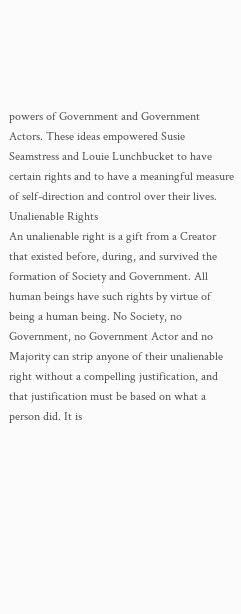powers of Government and Government Actors. These ideas empowered Susie Seamstress and Louie Lunchbucket to have certain rights and to have a meaningful measure of self-direction and control over their lives.
Unalienable Rights
An unalienable right is a gift from a Creator that existed before, during, and survived the formation of Society and Government. All human beings have such rights by virtue of being a human being. No Society, no Government, no Government Actor and no Majority can strip anyone of their unalienable right without a compelling justification, and that justification must be based on what a person did. It is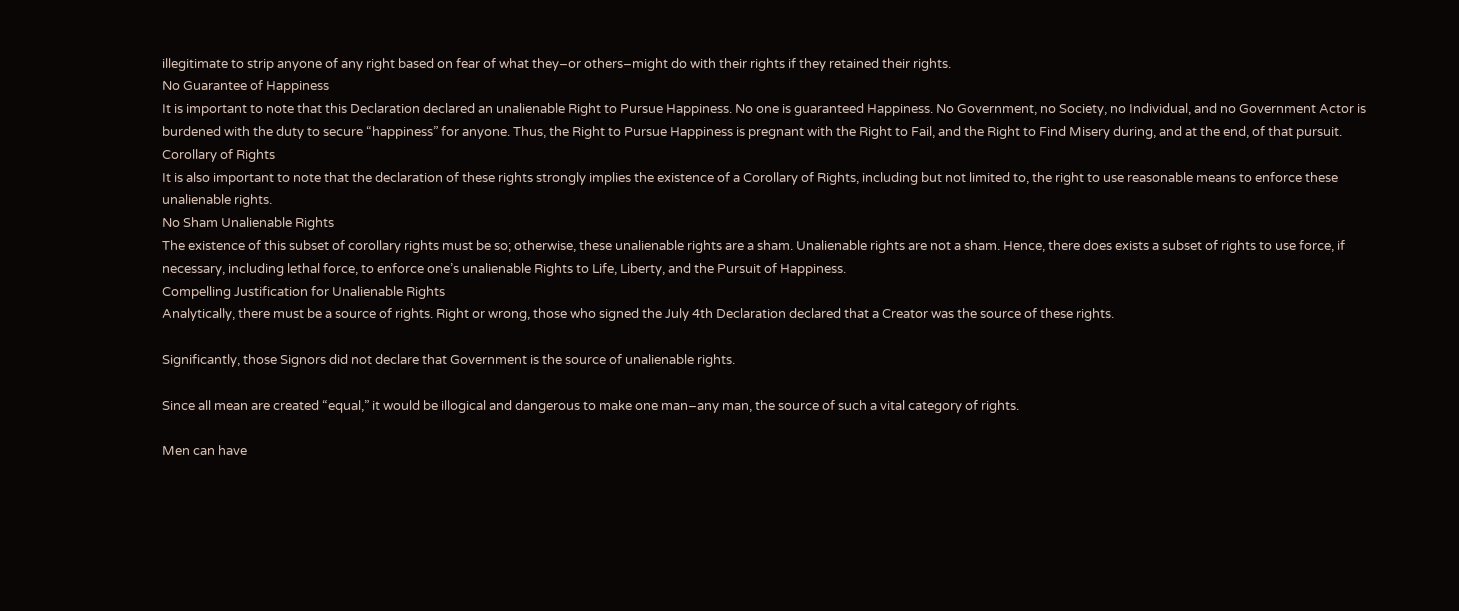illegitimate to strip anyone of any right based on fear of what they–or others–might do with their rights if they retained their rights.
No Guarantee of Happiness
It is important to note that this Declaration declared an unalienable Right to Pursue Happiness. No one is guaranteed Happiness. No Government, no Society, no Individual, and no Government Actor is burdened with the duty to secure “happiness” for anyone. Thus, the Right to Pursue Happiness is pregnant with the Right to Fail, and the Right to Find Misery during, and at the end, of that pursuit.
Corollary of Rights
It is also important to note that the declaration of these rights strongly implies the existence of a Corollary of Rights, including but not limited to, the right to use reasonable means to enforce these unalienable rights.
No Sham Unalienable Rights
The existence of this subset of corollary rights must be so; otherwise, these unalienable rights are a sham. Unalienable rights are not a sham. Hence, there does exists a subset of rights to use force, if necessary, including lethal force, to enforce one’s unalienable Rights to Life, Liberty, and the Pursuit of Happiness.
Compelling Justification for Unalienable Rights
Analytically, there must be a source of rights. Right or wrong, those who signed the July 4th Declaration declared that a Creator was the source of these rights.

Significantly, those Signors did not declare that Government is the source of unalienable rights.

Since all mean are created “equal,” it would be illogical and dangerous to make one man–any man, the source of such a vital category of rights.

Men can have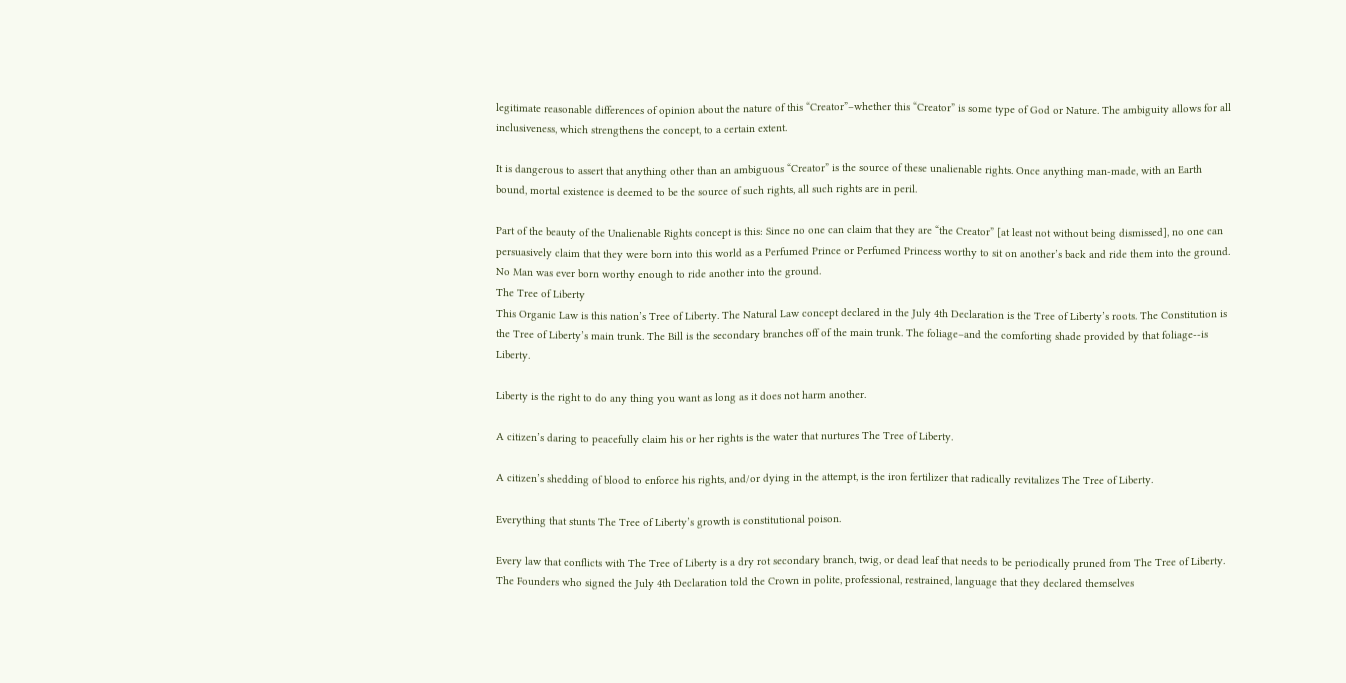legitimate reasonable differences of opinion about the nature of this “Creator”–whether this “Creator” is some type of God or Nature. The ambiguity allows for all inclusiveness, which strengthens the concept, to a certain extent.

It is dangerous to assert that anything other than an ambiguous “Creator” is the source of these unalienable rights. Once anything man-made, with an Earth bound, mortal existence is deemed to be the source of such rights, all such rights are in peril.

Part of the beauty of the Unalienable Rights concept is this: Since no one can claim that they are “the Creator” [at least not without being dismissed], no one can persuasively claim that they were born into this world as a Perfumed Prince or Perfumed Princess worthy to sit on another’s back and ride them into the ground. No Man was ever born worthy enough to ride another into the ground.
The Tree of Liberty
This Organic Law is this nation’s Tree of Liberty. The Natural Law concept declared in the July 4th Declaration is the Tree of Liberty’s roots. The Constitution is the Tree of Liberty’s main trunk. The Bill is the secondary branches off of the main trunk. The foliage–and the comforting shade provided by that foliage--is Liberty.

Liberty is the right to do any thing you want as long as it does not harm another.

A citizen’s daring to peacefully claim his or her rights is the water that nurtures The Tree of Liberty.

A citizen’s shedding of blood to enforce his rights, and/or dying in the attempt, is the iron fertilizer that radically revitalizes The Tree of Liberty.

Everything that stunts The Tree of Liberty’s growth is constitutional poison.

Every law that conflicts with The Tree of Liberty is a dry rot secondary branch, twig, or dead leaf that needs to be periodically pruned from The Tree of Liberty.
The Founders who signed the July 4th Declaration told the Crown in polite, professional, restrained, language that they declared themselves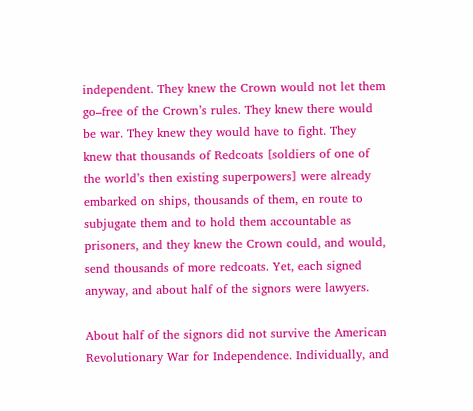independent. They knew the Crown would not let them go–free of the Crown’s rules. They knew there would be war. They knew they would have to fight. They knew that thousands of Redcoats [soldiers of one of the world’s then existing superpowers] were already embarked on ships, thousands of them, en route to subjugate them and to hold them accountable as prisoners, and they knew the Crown could, and would, send thousands of more redcoats. Yet, each signed anyway, and about half of the signors were lawyers.

About half of the signors did not survive the American Revolutionary War for Independence. Individually, and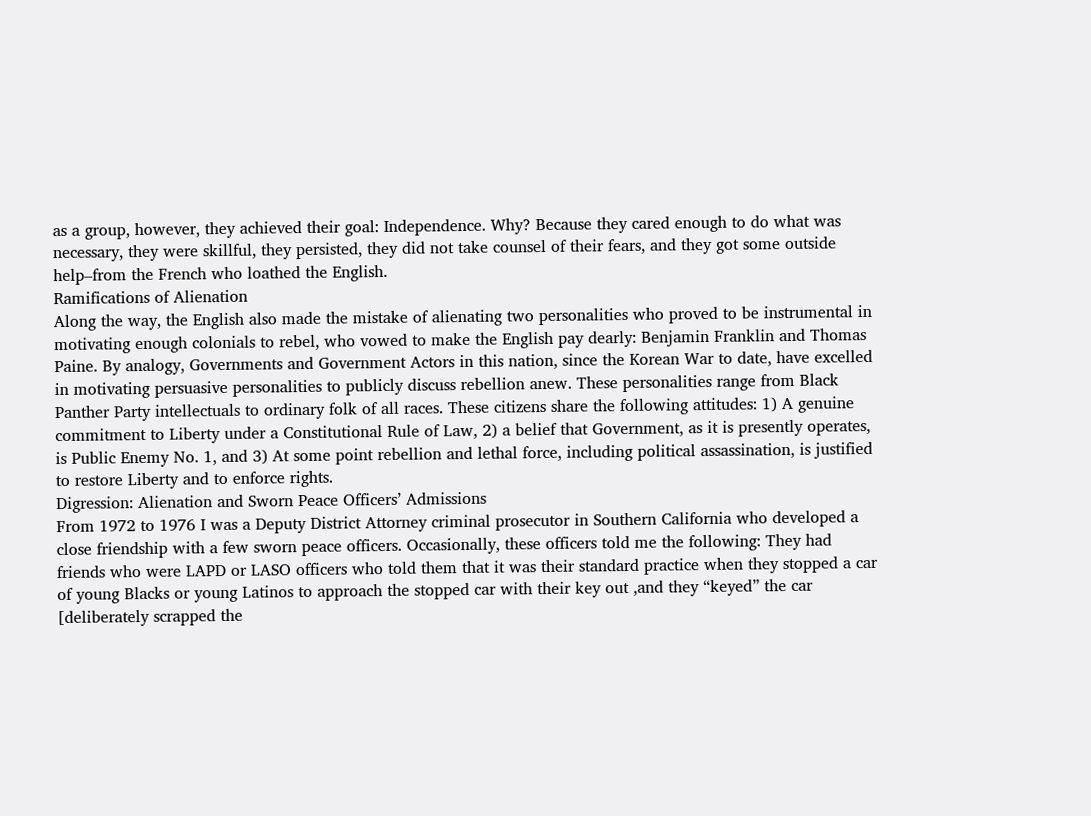as a group, however, they achieved their goal: Independence. Why? Because they cared enough to do what was necessary, they were skillful, they persisted, they did not take counsel of their fears, and they got some outside help–from the French who loathed the English.
Ramifications of Alienation
Along the way, the English also made the mistake of alienating two personalities who proved to be instrumental in motivating enough colonials to rebel, who vowed to make the English pay dearly: Benjamin Franklin and Thomas Paine. By analogy, Governments and Government Actors in this nation, since the Korean War to date, have excelled in motivating persuasive personalities to publicly discuss rebellion anew. These personalities range from Black Panther Party intellectuals to ordinary folk of all races. These citizens share the following attitudes: 1) A genuine commitment to Liberty under a Constitutional Rule of Law, 2) a belief that Government, as it is presently operates, is Public Enemy No. 1, and 3) At some point rebellion and lethal force, including political assassination, is justified to restore Liberty and to enforce rights.
Digression: Alienation and Sworn Peace Officers’ Admissions
From 1972 to 1976 I was a Deputy District Attorney criminal prosecutor in Southern California who developed a close friendship with a few sworn peace officers. Occasionally, these officers told me the following: They had friends who were LAPD or LASO officers who told them that it was their standard practice when they stopped a car of young Blacks or young Latinos to approach the stopped car with their key out ,and they “keyed” the car [deliberately scrapped the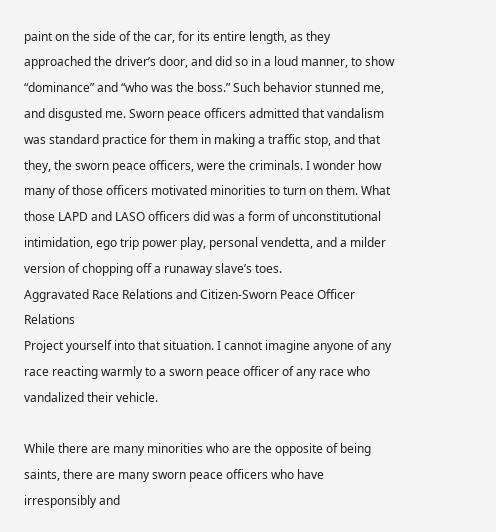paint on the side of the car, for its entire length, as they approached the driver’s door, and did so in a loud manner, to show “dominance” and “who was the boss.” Such behavior stunned me, and disgusted me. Sworn peace officers admitted that vandalism was standard practice for them in making a traffic stop, and that they, the sworn peace officers, were the criminals. I wonder how many of those officers motivated minorities to turn on them. What those LAPD and LASO officers did was a form of unconstitutional intimidation, ego trip power play, personal vendetta, and a milder version of chopping off a runaway slave’s toes.
Aggravated Race Relations and Citizen-Sworn Peace Officer Relations
Project yourself into that situation. I cannot imagine anyone of any race reacting warmly to a sworn peace officer of any race who vandalized their vehicle.

While there are many minorities who are the opposite of being saints, there are many sworn peace officers who have irresponsibly and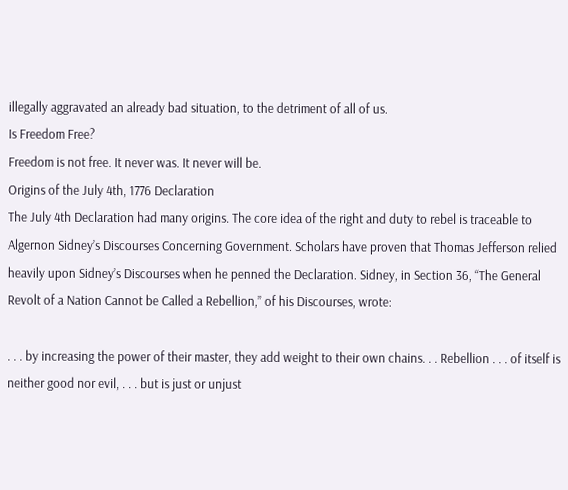illegally aggravated an already bad situation, to the detriment of all of us.
Is Freedom Free?
Freedom is not free. It never was. It never will be.
Origins of the July 4th, 1776 Declaration
The July 4th Declaration had many origins. The core idea of the right and duty to rebel is traceable to Algernon Sidney’s Discourses Concerning Government. Scholars have proven that Thomas Jefferson relied heavily upon Sidney’s Discourses when he penned the Declaration. Sidney, in Section 36, “The General Revolt of a Nation Cannot be Called a Rebellion,” of his Discourses, wrote:

. . . by increasing the power of their master, they add weight to their own chains. . . Rebellion . . . of itself is neither good nor evil, . . . but is just or unjust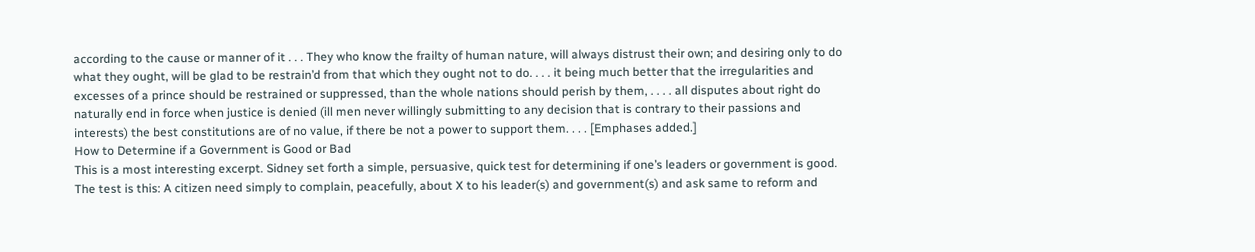according to the cause or manner of it . . . They who know the frailty of human nature, will always distrust their own; and desiring only to do what they ought, will be glad to be restrain’d from that which they ought not to do. . . . it being much better that the irregularities and excesses of a prince should be restrained or suppressed, than the whole nations should perish by them, . . . . all disputes about right do naturally end in force when justice is denied (ill men never willingly submitting to any decision that is contrary to their passions and interests) the best constitutions are of no value, if there be not a power to support them. . . . [Emphases added.]
How to Determine if a Government is Good or Bad
This is a most interesting excerpt. Sidney set forth a simple, persuasive, quick test for determining if one’s leaders or government is good. The test is this: A citizen need simply to complain, peacefully, about X to his leader(s) and government(s) and ask same to reform and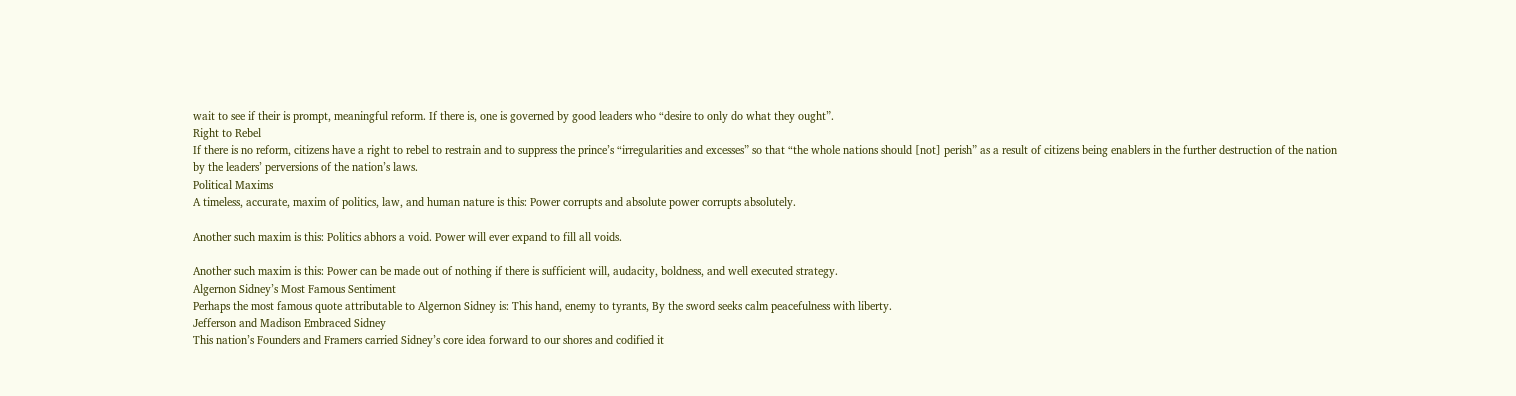wait to see if their is prompt, meaningful reform. If there is, one is governed by good leaders who “desire to only do what they ought”.
Right to Rebel
If there is no reform, citizens have a right to rebel to restrain and to suppress the prince’s “irregularities and excesses” so that “the whole nations should [not] perish” as a result of citizens being enablers in the further destruction of the nation by the leaders’ perversions of the nation’s laws.
Political Maxims
A timeless, accurate, maxim of politics, law, and human nature is this: Power corrupts and absolute power corrupts absolutely.

Another such maxim is this: Politics abhors a void. Power will ever expand to fill all voids.

Another such maxim is this: Power can be made out of nothing if there is sufficient will, audacity, boldness, and well executed strategy.
Algernon Sidney’s Most Famous Sentiment
Perhaps the most famous quote attributable to Algernon Sidney is: This hand, enemy to tyrants, By the sword seeks calm peacefulness with liberty.
Jefferson and Madison Embraced Sidney
This nation’s Founders and Framers carried Sidney’s core idea forward to our shores and codified it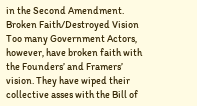in the Second Amendment.
Broken Faith/Destroyed Vision
Too many Government Actors, however, have broken faith with the Founders’ and Framers’ vision. They have wiped their collective asses with the Bill of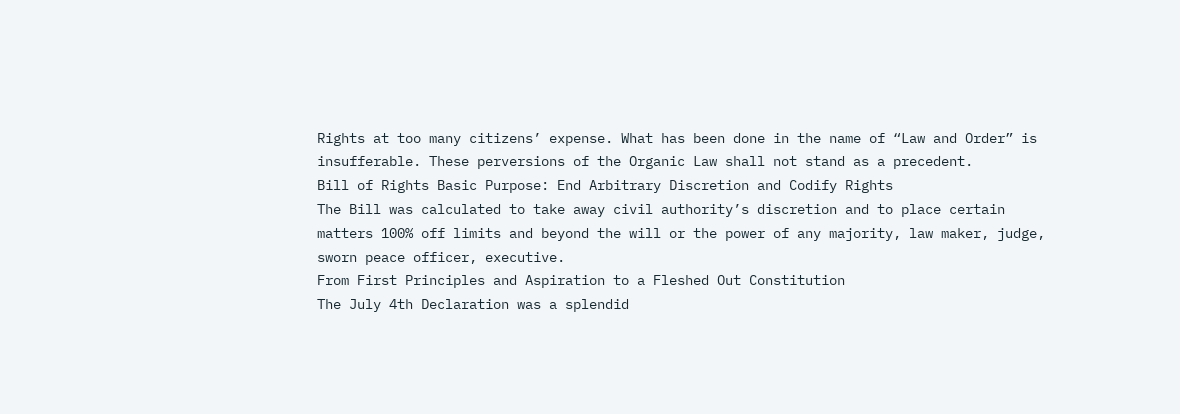Rights at too many citizens’ expense. What has been done in the name of “Law and Order” is insufferable. These perversions of the Organic Law shall not stand as a precedent.
Bill of Rights Basic Purpose: End Arbitrary Discretion and Codify Rights
The Bill was calculated to take away civil authority’s discretion and to place certain matters 100% off limits and beyond the will or the power of any majority, law maker, judge, sworn peace officer, executive.
From First Principles and Aspiration to a Fleshed Out Constitution
The July 4th Declaration was a splendid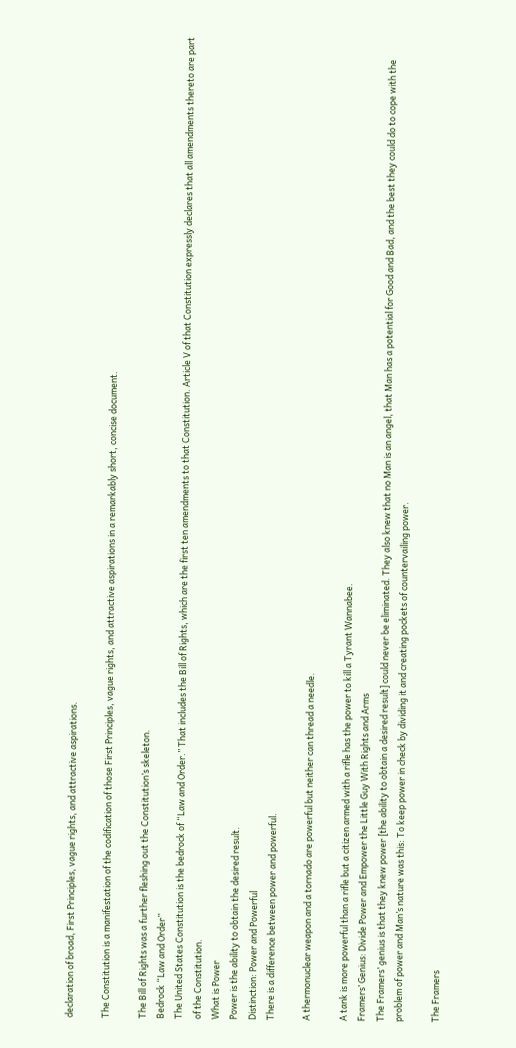declaration of broad, First Principles, vague rights, and attractive aspirations.

The Constitution is a manifestation of the codification of those First Principles, vague rights, and attractive aspirations in a remarkably short, concise document.

The Bill of Rights was a further fleshing out the Constitution’s skeleton.
Bedrock “Law and Order”
The United States Constitution is the bedrock of “Law and Order.” That includes the Bill of Rights, which are the first ten amendments to that Constitution. Article V of that Constitution expressly declares that all amendments thereto are part of the Constitution.
What is Power
Power is the ability to obtain the desired result.
Distinction: Power and Powerful
There is a difference between power and powerful.

A thermonuclear weapon and a tornado are powerful but neither can thread a needle.

A tank is more powerful than a rifle but a citizen armed with a rifle has the power to kill a Tyrant Wannabee.
Framers’ Genius: Divide Power and Empower the Little Guy With Rights and Arms
The Framers’ genius is that they knew power [the ability to obtain a desired result] could never be eliminated. They also knew that no Man is an angel, that Man has a potential for Good and Bad, and the best they could do to cope with the problem of power and Man’s nature was this: To keep power in check by dividing it and creating pockets of countervailing power.

The Framers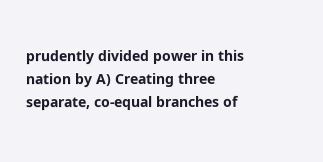prudently divided power in this nation by A) Creating three separate, co-equal branches of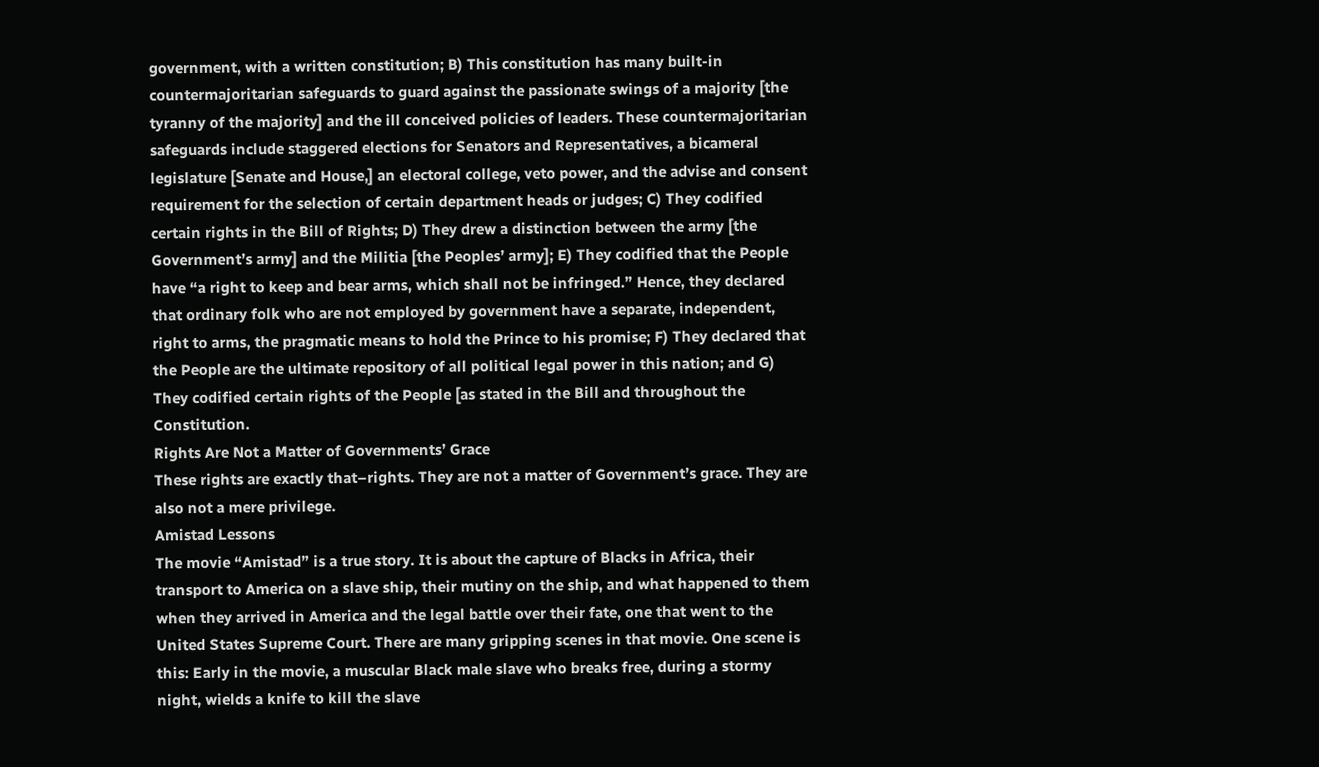government, with a written constitution; B) This constitution has many built-in countermajoritarian safeguards to guard against the passionate swings of a majority [the tyranny of the majority] and the ill conceived policies of leaders. These countermajoritarian safeguards include staggered elections for Senators and Representatives, a bicameral legislature [Senate and House,] an electoral college, veto power, and the advise and consent requirement for the selection of certain department heads or judges; C) They codified certain rights in the Bill of Rights; D) They drew a distinction between the army [the Government’s army] and the Militia [the Peoples’ army]; E) They codified that the People have “a right to keep and bear arms, which shall not be infringed.” Hence, they declared that ordinary folk who are not employed by government have a separate, independent, right to arms, the pragmatic means to hold the Prince to his promise; F) They declared that the People are the ultimate repository of all political legal power in this nation; and G) They codified certain rights of the People [as stated in the Bill and throughout the Constitution.
Rights Are Not a Matter of Governments’ Grace
These rights are exactly that–rights. They are not a matter of Government’s grace. They are also not a mere privilege.
Amistad Lessons
The movie “Amistad” is a true story. It is about the capture of Blacks in Africa, their transport to America on a slave ship, their mutiny on the ship, and what happened to them when they arrived in America and the legal battle over their fate, one that went to the United States Supreme Court. There are many gripping scenes in that movie. One scene is this: Early in the movie, a muscular Black male slave who breaks free, during a stormy night, wields a knife to kill the slave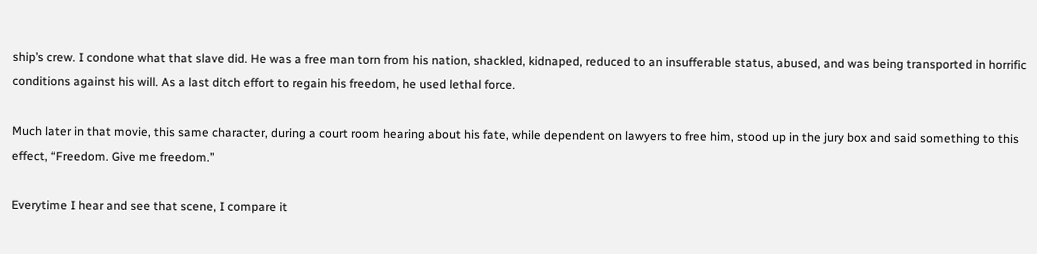ship’s crew. I condone what that slave did. He was a free man torn from his nation, shackled, kidnaped, reduced to an insufferable status, abused, and was being transported in horrific conditions against his will. As a last ditch effort to regain his freedom, he used lethal force.

Much later in that movie, this same character, during a court room hearing about his fate, while dependent on lawyers to free him, stood up in the jury box and said something to this effect, “Freedom. Give me freedom.”

Everytime I hear and see that scene, I compare it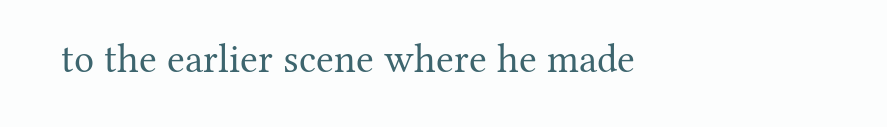to the earlier scene where he made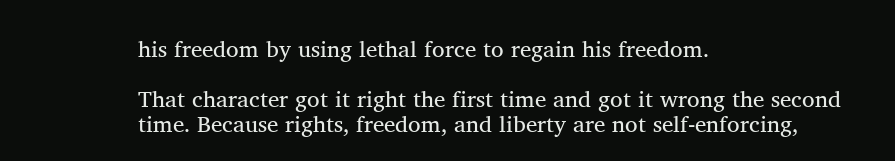his freedom by using lethal force to regain his freedom.

That character got it right the first time and got it wrong the second time. Because rights, freedom, and liberty are not self-enforcing,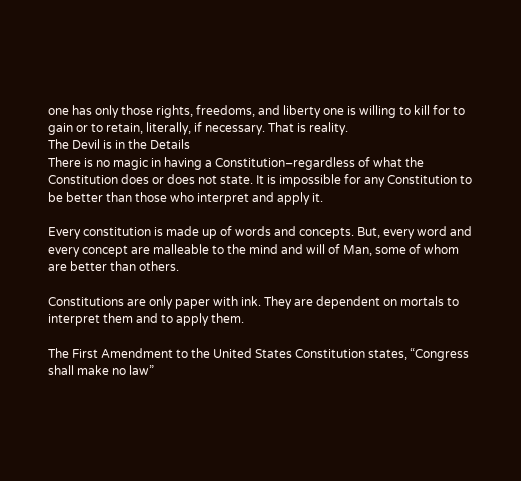one has only those rights, freedoms, and liberty one is willing to kill for to gain or to retain, literally, if necessary. That is reality.
The Devil is in the Details
There is no magic in having a Constitution–regardless of what the Constitution does or does not state. It is impossible for any Constitution to be better than those who interpret and apply it.

Every constitution is made up of words and concepts. But, every word and every concept are malleable to the mind and will of Man, some of whom are better than others.

Constitutions are only paper with ink. They are dependent on mortals to interpret them and to apply them.

The First Amendment to the United States Constitution states, “Congress shall make no law”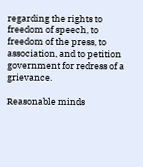regarding the rights to freedom of speech, to freedom of the press, to association, and to petition government for redress of a grievance.

Reasonable minds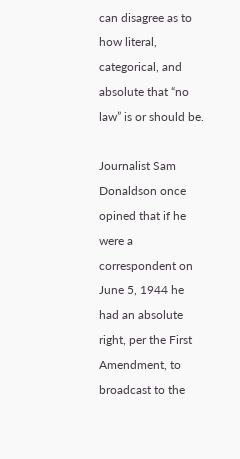can disagree as to how literal, categorical, and absolute that “no law” is or should be.

Journalist Sam Donaldson once opined that if he were a correspondent on June 5, 1944 he had an absolute right, per the First Amendment, to broadcast to the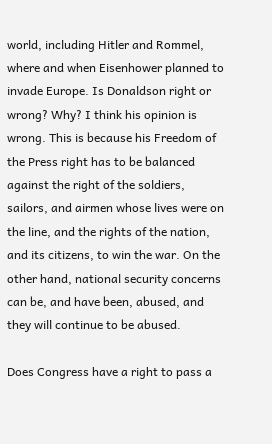world, including Hitler and Rommel, where and when Eisenhower planned to invade Europe. Is Donaldson right or wrong? Why? I think his opinion is wrong. This is because his Freedom of the Press right has to be balanced against the right of the soldiers, sailors, and airmen whose lives were on the line, and the rights of the nation, and its citizens, to win the war. On the other hand, national security concerns can be, and have been, abused, and they will continue to be abused.

Does Congress have a right to pass a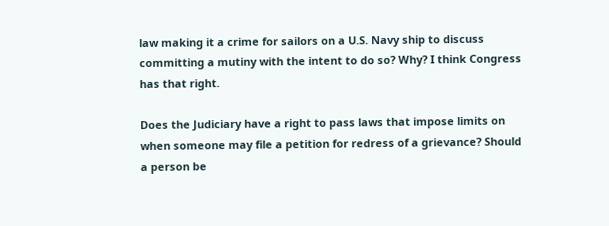law making it a crime for sailors on a U.S. Navy ship to discuss committing a mutiny with the intent to do so? Why? I think Congress has that right.

Does the Judiciary have a right to pass laws that impose limits on when someone may file a petition for redress of a grievance? Should a person be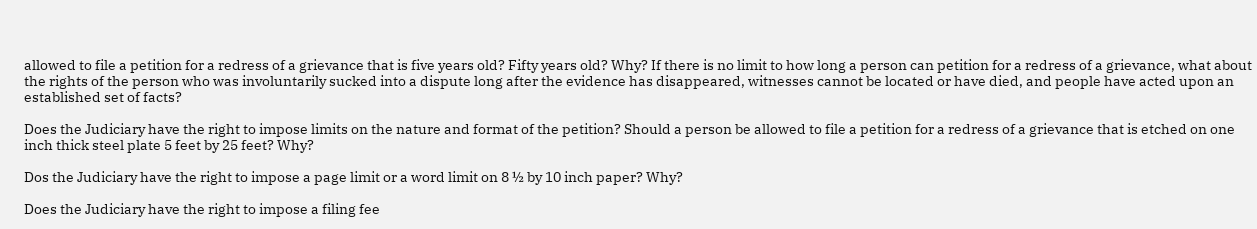allowed to file a petition for a redress of a grievance that is five years old? Fifty years old? Why? If there is no limit to how long a person can petition for a redress of a grievance, what about the rights of the person who was involuntarily sucked into a dispute long after the evidence has disappeared, witnesses cannot be located or have died, and people have acted upon an established set of facts?

Does the Judiciary have the right to impose limits on the nature and format of the petition? Should a person be allowed to file a petition for a redress of a grievance that is etched on one inch thick steel plate 5 feet by 25 feet? Why?

Dos the Judiciary have the right to impose a page limit or a word limit on 8 ½ by 10 inch paper? Why?

Does the Judiciary have the right to impose a filing fee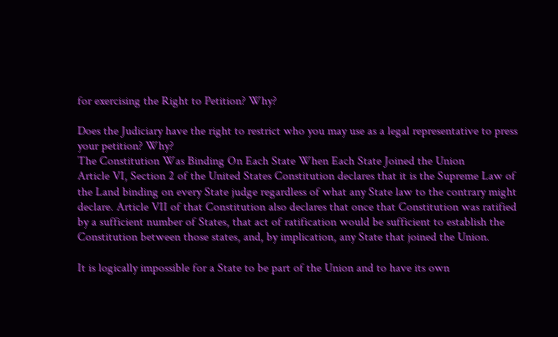for exercising the Right to Petition? Why?

Does the Judiciary have the right to restrict who you may use as a legal representative to press your petition? Why?
The Constitution Was Binding On Each State When Each State Joined the Union
Article VI, Section 2 of the United States Constitution declares that it is the Supreme Law of the Land binding on every State judge regardless of what any State law to the contrary might declare. Article VII of that Constitution also declares that once that Constitution was ratified by a sufficient number of States, that act of ratification would be sufficient to establish the Constitution between those states, and, by implication, any State that joined the Union.

It is logically impossible for a State to be part of the Union and to have its own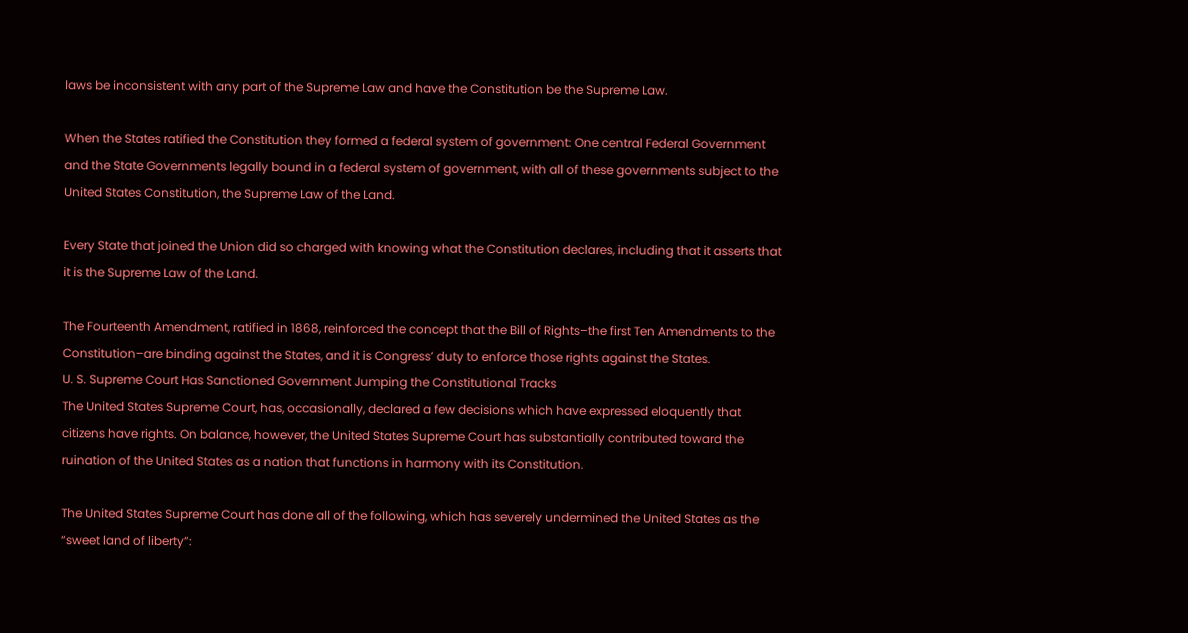laws be inconsistent with any part of the Supreme Law and have the Constitution be the Supreme Law.

When the States ratified the Constitution they formed a federal system of government: One central Federal Government and the State Governments legally bound in a federal system of government, with all of these governments subject to the United States Constitution, the Supreme Law of the Land.

Every State that joined the Union did so charged with knowing what the Constitution declares, including that it asserts that it is the Supreme Law of the Land.

The Fourteenth Amendment, ratified in 1868, reinforced the concept that the Bill of Rights–the first Ten Amendments to the Constitution–are binding against the States, and it is Congress’ duty to enforce those rights against the States.
U. S. Supreme Court Has Sanctioned Government Jumping the Constitutional Tracks
The United States Supreme Court, has, occasionally, declared a few decisions which have expressed eloquently that citizens have rights. On balance, however, the United States Supreme Court has substantially contributed toward the ruination of the United States as a nation that functions in harmony with its Constitution.

The United States Supreme Court has done all of the following, which has severely undermined the United States as the “sweet land of liberty”: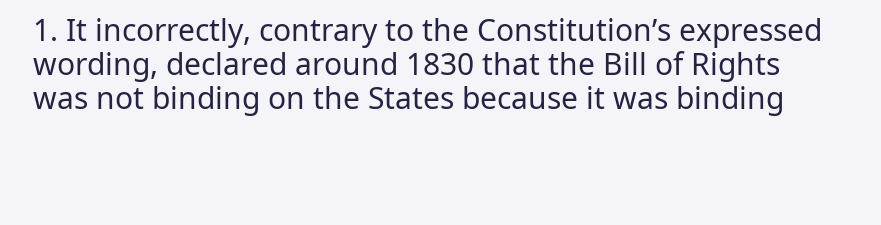1. It incorrectly, contrary to the Constitution’s expressed wording, declared around 1830 that the Bill of Rights was not binding on the States because it was binding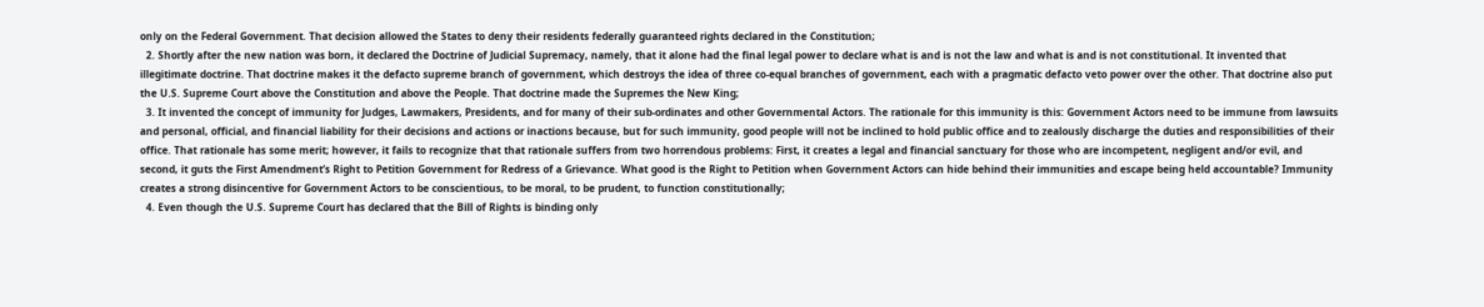only on the Federal Government. That decision allowed the States to deny their residents federally guaranteed rights declared in the Constitution;
  2. Shortly after the new nation was born, it declared the Doctrine of Judicial Supremacy, namely, that it alone had the final legal power to declare what is and is not the law and what is and is not constitutional. It invented that illegitimate doctrine. That doctrine makes it the defacto supreme branch of government, which destroys the idea of three co-equal branches of government, each with a pragmatic defacto veto power over the other. That doctrine also put the U.S. Supreme Court above the Constitution and above the People. That doctrine made the Supremes the New King;
  3. It invented the concept of immunity for Judges, Lawmakers, Presidents, and for many of their sub-ordinates and other Governmental Actors. The rationale for this immunity is this: Government Actors need to be immune from lawsuits and personal, official, and financial liability for their decisions and actions or inactions because, but for such immunity, good people will not be inclined to hold public office and to zealously discharge the duties and responsibilities of their office. That rationale has some merit; however, it fails to recognize that that rationale suffers from two horrendous problems: First, it creates a legal and financial sanctuary for those who are incompetent, negligent and/or evil, and second, it guts the First Amendment’s Right to Petition Government for Redress of a Grievance. What good is the Right to Petition when Government Actors can hide behind their immunities and escape being held accountable? Immunity creates a strong disincentive for Government Actors to be conscientious, to be moral, to be prudent, to function constitutionally;
  4. Even though the U.S. Supreme Court has declared that the Bill of Rights is binding only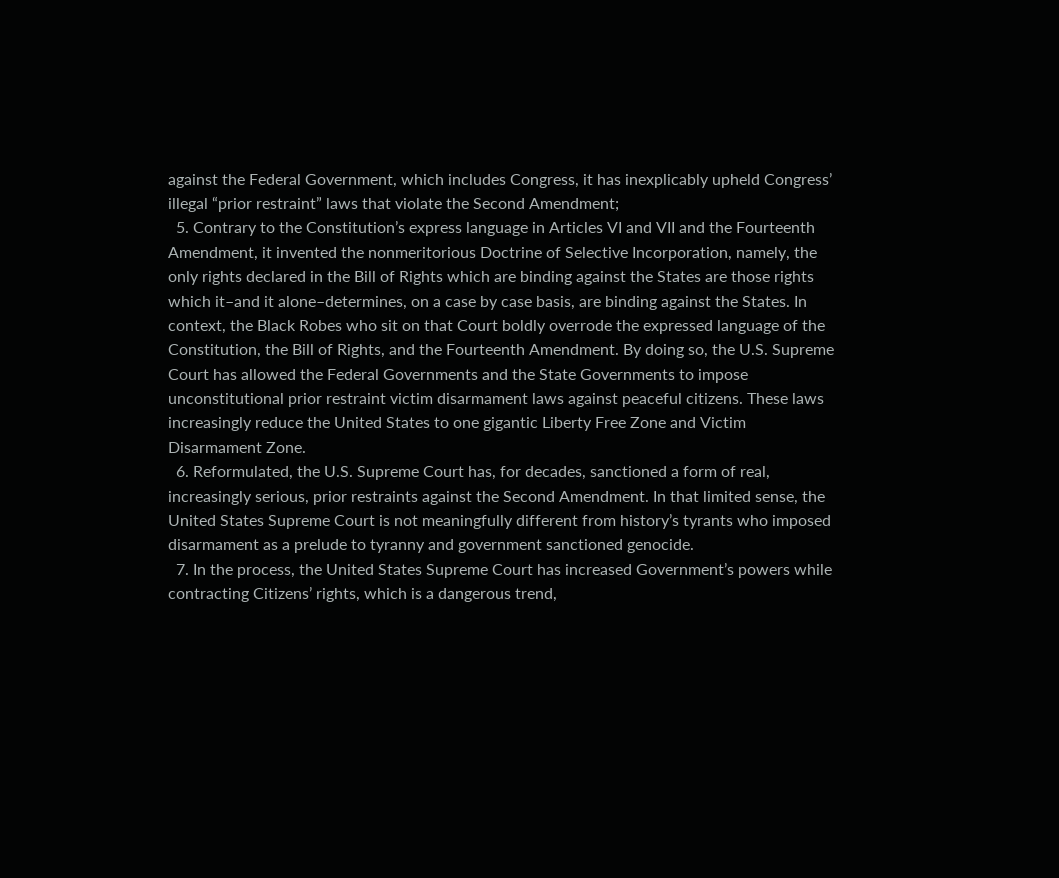against the Federal Government, which includes Congress, it has inexplicably upheld Congress’ illegal “prior restraint” laws that violate the Second Amendment;
  5. Contrary to the Constitution’s express language in Articles VI and VII and the Fourteenth Amendment, it invented the nonmeritorious Doctrine of Selective Incorporation, namely, the only rights declared in the Bill of Rights which are binding against the States are those rights which it–and it alone–determines, on a case by case basis, are binding against the States. In context, the Black Robes who sit on that Court boldly overrode the expressed language of the Constitution, the Bill of Rights, and the Fourteenth Amendment. By doing so, the U.S. Supreme Court has allowed the Federal Governments and the State Governments to impose unconstitutional prior restraint victim disarmament laws against peaceful citizens. These laws increasingly reduce the United States to one gigantic Liberty Free Zone and Victim Disarmament Zone.
  6. Reformulated, the U.S. Supreme Court has, for decades, sanctioned a form of real, increasingly serious, prior restraints against the Second Amendment. In that limited sense, the United States Supreme Court is not meaningfully different from history’s tyrants who imposed disarmament as a prelude to tyranny and government sanctioned genocide.
  7. In the process, the United States Supreme Court has increased Government’s powers while contracting Citizens’ rights, which is a dangerous trend,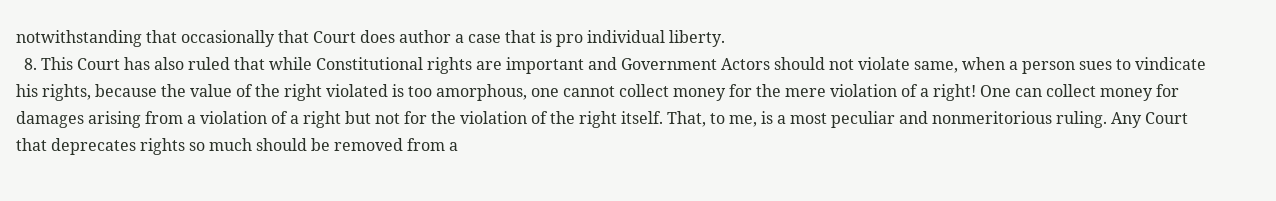notwithstanding that occasionally that Court does author a case that is pro individual liberty.
  8. This Court has also ruled that while Constitutional rights are important and Government Actors should not violate same, when a person sues to vindicate his rights, because the value of the right violated is too amorphous, one cannot collect money for the mere violation of a right! One can collect money for damages arising from a violation of a right but not for the violation of the right itself. That, to me, is a most peculiar and nonmeritorious ruling. Any Court that deprecates rights so much should be removed from a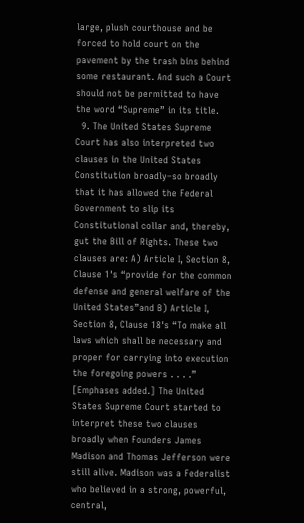large, plush courthouse and be forced to hold court on the pavement by the trash bins behind some restaurant. And such a Court should not be permitted to have the word “Supreme” in its title.
  9. The United States Supreme Court has also interpreted two clauses in the United States Constitution broadly–so broadly that it has allowed the Federal Government to slip its Constitutional collar and, thereby, gut the Bill of Rights. These two clauses are: A) Article I, Section 8, Clause 1's “provide for the common defense and general welfare of the United States”and B) Article I, Section 8, Clause 18's “To make all laws which shall be necessary and proper for carrying into execution the foregoing powers . . . .” [Emphases added.] The United States Supreme Court started to interpret these two clauses broadly when Founders James Madison and Thomas Jefferson were still alive. Madison was a Federalist who believed in a strong, powerful, central,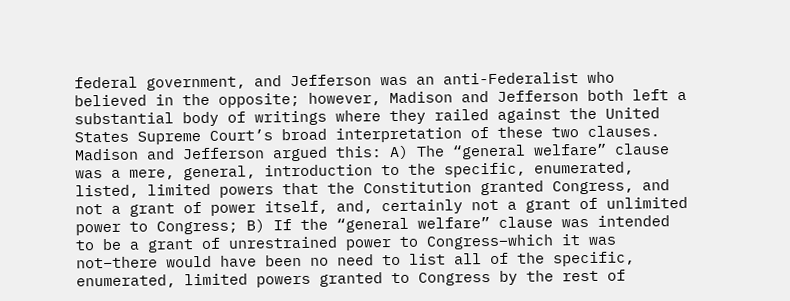federal government, and Jefferson was an anti-Federalist who believed in the opposite; however, Madison and Jefferson both left a substantial body of writings where they railed against the United States Supreme Court’s broad interpretation of these two clauses. Madison and Jefferson argued this: A) The “general welfare” clause was a mere, general, introduction to the specific, enumerated, listed, limited powers that the Constitution granted Congress, and not a grant of power itself, and, certainly not a grant of unlimited power to Congress; B) If the “general welfare” clause was intended to be a grant of unrestrained power to Congress–which it was not–there would have been no need to list all of the specific, enumerated, limited powers granted to Congress by the rest of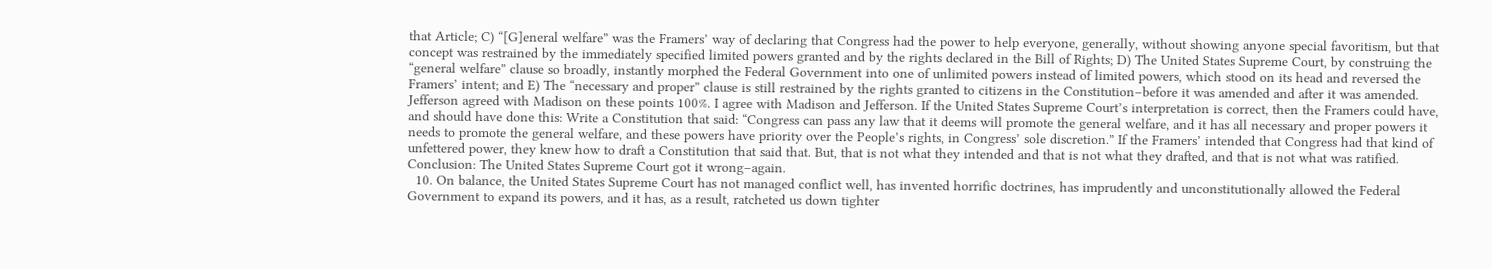that Article; C) “[G]eneral welfare” was the Framers’ way of declaring that Congress had the power to help everyone, generally, without showing anyone special favoritism, but that concept was restrained by the immediately specified limited powers granted and by the rights declared in the Bill of Rights; D) The United States Supreme Court, by construing the “general welfare” clause so broadly, instantly morphed the Federal Government into one of unlimited powers instead of limited powers, which stood on its head and reversed the Framers’ intent; and E) The “necessary and proper” clause is still restrained by the rights granted to citizens in the Constitution–before it was amended and after it was amended. Jefferson agreed with Madison on these points 100%. I agree with Madison and Jefferson. If the United States Supreme Court’s interpretation is correct, then the Framers could have, and should have done this: Write a Constitution that said: “Congress can pass any law that it deems will promote the general welfare, and it has all necessary and proper powers it needs to promote the general welfare, and these powers have priority over the People’s rights, in Congress’ sole discretion.” If the Framers’ intended that Congress had that kind of unfettered power, they knew how to draft a Constitution that said that. But, that is not what they intended and that is not what they drafted, and that is not what was ratified. Conclusion: The United States Supreme Court got it wrong–again.
  10. On balance, the United States Supreme Court has not managed conflict well, has invented horrific doctrines, has imprudently and unconstitutionally allowed the Federal Government to expand its powers, and it has, as a result, ratcheted us down tighter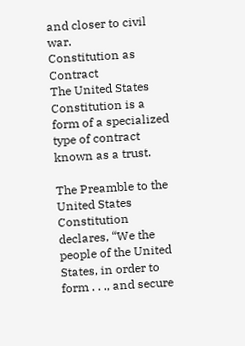and closer to civil war.
Constitution as Contract
The United States Constitution is a form of a specialized type of contract known as a trust.

The Preamble to the United States Constitution declares, “We the people of the United States, in order to form . . ., and secure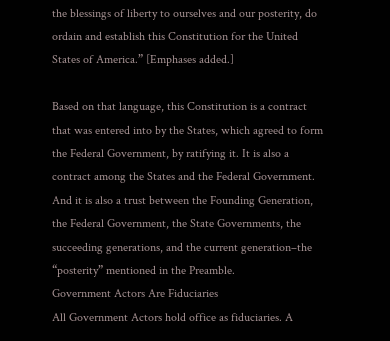the blessings of liberty to ourselves and our posterity, do ordain and establish this Constitution for the United States of America.” [Emphases added.]

Based on that language, this Constitution is a contract that was entered into by the States, which agreed to form the Federal Government, by ratifying it. It is also a contract among the States and the Federal Government. And it is also a trust between the Founding Generation, the Federal Government, the State Governments, the succeeding generations, and the current generation–the “posterity” mentioned in the Preamble.
Government Actors Are Fiduciaries
All Government Actors hold office as fiduciaries. A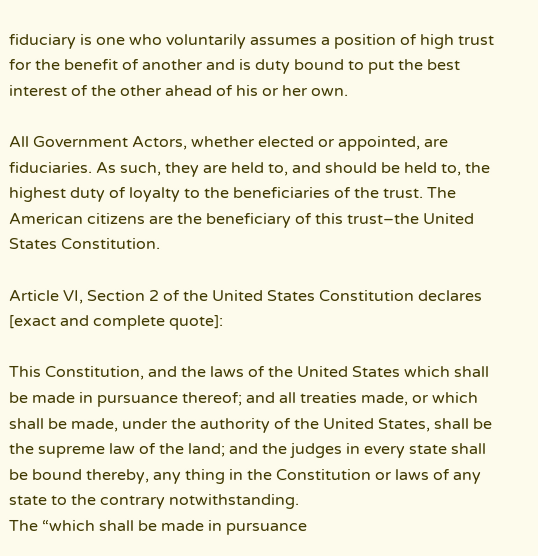fiduciary is one who voluntarily assumes a position of high trust for the benefit of another and is duty bound to put the best interest of the other ahead of his or her own.

All Government Actors, whether elected or appointed, are fiduciaries. As such, they are held to, and should be held to, the highest duty of loyalty to the beneficiaries of the trust. The American citizens are the beneficiary of this trust–the United States Constitution.

Article VI, Section 2 of the United States Constitution declares [exact and complete quote]:

This Constitution, and the laws of the United States which shall be made in pursuance thereof; and all treaties made, or which shall be made, under the authority of the United States, shall be the supreme law of the land; and the judges in every state shall be bound thereby, any thing in the Constitution or laws of any state to the contrary notwithstanding.
The “which shall be made in pursuance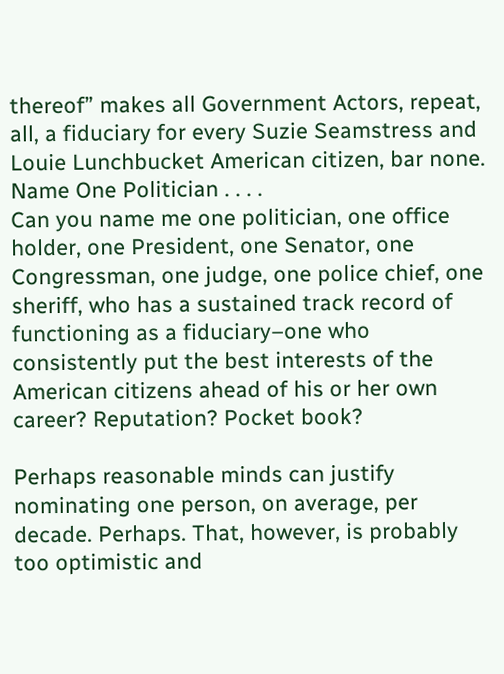thereof” makes all Government Actors, repeat, all, a fiduciary for every Suzie Seamstress and Louie Lunchbucket American citizen, bar none.
Name One Politician . . . .
Can you name me one politician, one office holder, one President, one Senator, one Congressman, one judge, one police chief, one sheriff, who has a sustained track record of functioning as a fiduciary–one who consistently put the best interests of the American citizens ahead of his or her own career? Reputation? Pocket book?

Perhaps reasonable minds can justify nominating one person, on average, per decade. Perhaps. That, however, is probably too optimistic and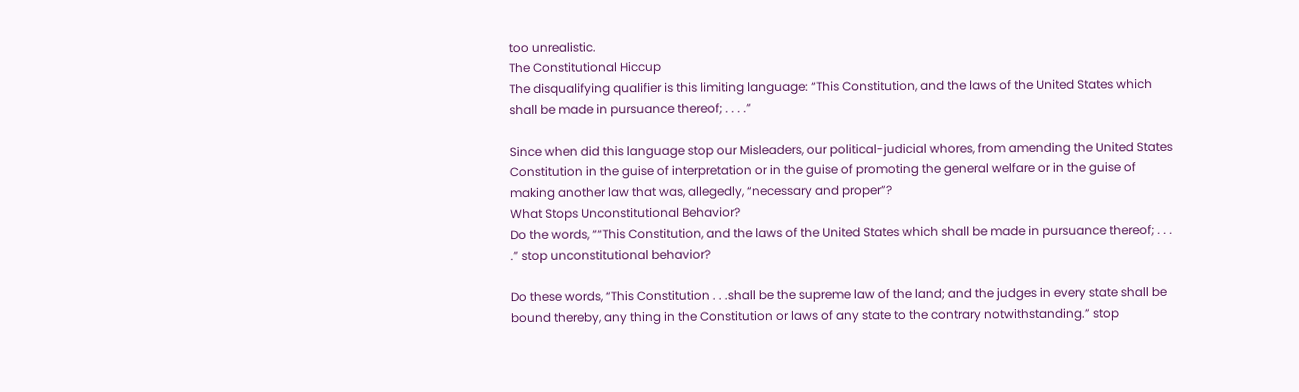too unrealistic.
The Constitutional Hiccup
The disqualifying qualifier is this limiting language: “This Constitution, and the laws of the United States which shall be made in pursuance thereof; . . . .”

Since when did this language stop our Misleaders, our political-judicial whores, from amending the United States Constitution in the guise of interpretation or in the guise of promoting the general welfare or in the guise of making another law that was, allegedly, “necessary and proper”?
What Stops Unconstitutional Behavior?
Do the words, ““This Constitution, and the laws of the United States which shall be made in pursuance thereof; . . . .” stop unconstitutional behavior?

Do these words, “This Constitution . . .shall be the supreme law of the land; and the judges in every state shall be bound thereby, any thing in the Constitution or laws of any state to the contrary notwithstanding.” stop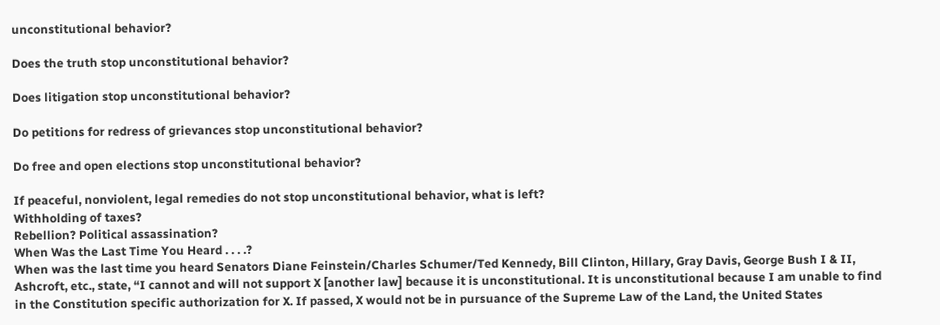unconstitutional behavior?

Does the truth stop unconstitutional behavior?

Does litigation stop unconstitutional behavior?

Do petitions for redress of grievances stop unconstitutional behavior?

Do free and open elections stop unconstitutional behavior?

If peaceful, nonviolent, legal remedies do not stop unconstitutional behavior, what is left?
Withholding of taxes?
Rebellion? Political assassination?
When Was the Last Time You Heard . . . .?
When was the last time you heard Senators Diane Feinstein/Charles Schumer/Ted Kennedy, Bill Clinton, Hillary, Gray Davis, George Bush I & II, Ashcroft, etc., state, “I cannot and will not support X [another law] because it is unconstitutional. It is unconstitutional because I am unable to find in the Constitution specific authorization for X. If passed, X would not be in pursuance of the Supreme Law of the Land, the United States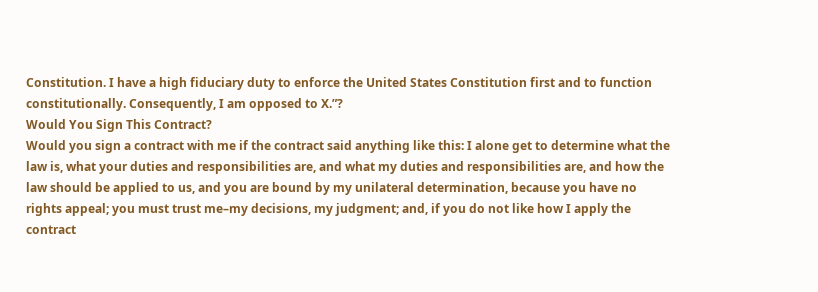Constitution. I have a high fiduciary duty to enforce the United States Constitution first and to function constitutionally. Consequently, I am opposed to X.”?
Would You Sign This Contract?
Would you sign a contract with me if the contract said anything like this: I alone get to determine what the law is, what your duties and responsibilities are, and what my duties and responsibilities are, and how the law should be applied to us, and you are bound by my unilateral determination, because you have no rights appeal; you must trust me–my decisions, my judgment; and, if you do not like how I apply the contract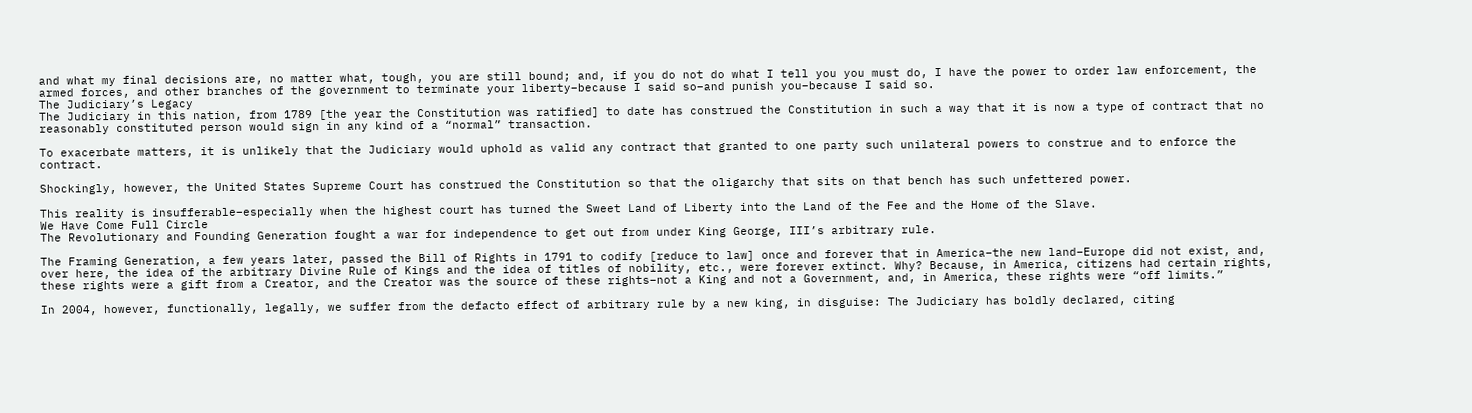and what my final decisions are, no matter what, tough, you are still bound; and, if you do not do what I tell you you must do, I have the power to order law enforcement, the armed forces, and other branches of the government to terminate your liberty–because I said so–and punish you–because I said so.
The Judiciary’s Legacy
The Judiciary in this nation, from 1789 [the year the Constitution was ratified] to date has construed the Constitution in such a way that it is now a type of contract that no reasonably constituted person would sign in any kind of a “normal” transaction.

To exacerbate matters, it is unlikely that the Judiciary would uphold as valid any contract that granted to one party such unilateral powers to construe and to enforce the contract.

Shockingly, however, the United States Supreme Court has construed the Constitution so that the oligarchy that sits on that bench has such unfettered power.

This reality is insufferable–especially when the highest court has turned the Sweet Land of Liberty into the Land of the Fee and the Home of the Slave.
We Have Come Full Circle
The Revolutionary and Founding Generation fought a war for independence to get out from under King George, III’s arbitrary rule.

The Framing Generation, a few years later, passed the Bill of Rights in 1791 to codify [reduce to law] once and forever that in America–the new land–Europe did not exist, and, over here, the idea of the arbitrary Divine Rule of Kings and the idea of titles of nobility, etc., were forever extinct. Why? Because, in America, citizens had certain rights, these rights were a gift from a Creator, and the Creator was the source of these rights–not a King and not a Government, and, in America, these rights were “off limits.”

In 2004, however, functionally, legally, we suffer from the defacto effect of arbitrary rule by a new king, in disguise: The Judiciary has boldly declared, citing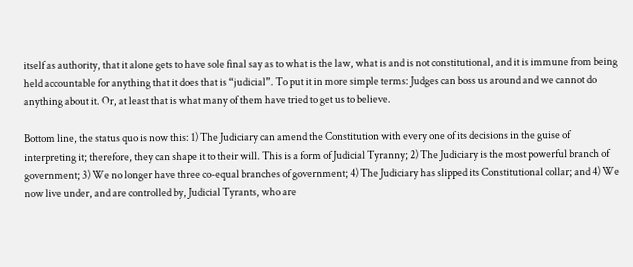itself as authority, that it alone gets to have sole final say as to what is the law, what is and is not constitutional, and it is immune from being held accountable for anything that it does that is “judicial”. To put it in more simple terms: Judges can boss us around and we cannot do anything about it. Or, at least that is what many of them have tried to get us to believe.

Bottom line, the status quo is now this: 1) The Judiciary can amend the Constitution with every one of its decisions in the guise of interpreting it; therefore, they can shape it to their will. This is a form of Judicial Tyranny; 2) The Judiciary is the most powerful branch of government; 3) We no longer have three co-equal branches of government; 4) The Judiciary has slipped its Constitutional collar; and 4) We now live under, and are controlled by, Judicial Tyrants, who are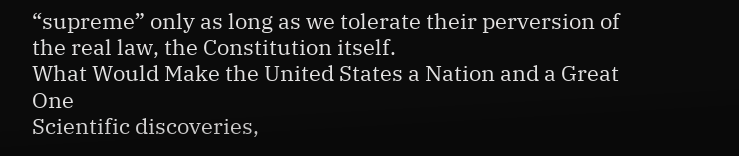“supreme” only as long as we tolerate their perversion of the real law, the Constitution itself.
What Would Make the United States a Nation and a Great One
Scientific discoveries,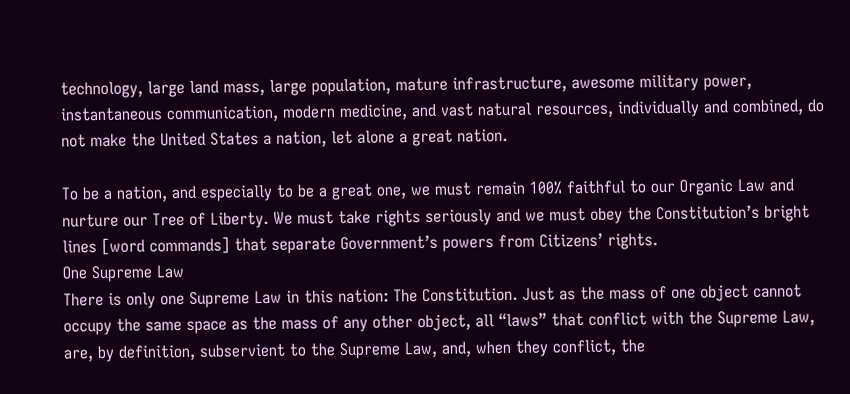technology, large land mass, large population, mature infrastructure, awesome military power, instantaneous communication, modern medicine, and vast natural resources, individually and combined, do not make the United States a nation, let alone a great nation.

To be a nation, and especially to be a great one, we must remain 100% faithful to our Organic Law and nurture our Tree of Liberty. We must take rights seriously and we must obey the Constitution’s bright lines [word commands] that separate Government’s powers from Citizens’ rights.
One Supreme Law
There is only one Supreme Law in this nation: The Constitution. Just as the mass of one object cannot occupy the same space as the mass of any other object, all “laws” that conflict with the Supreme Law, are, by definition, subservient to the Supreme Law, and, when they conflict, the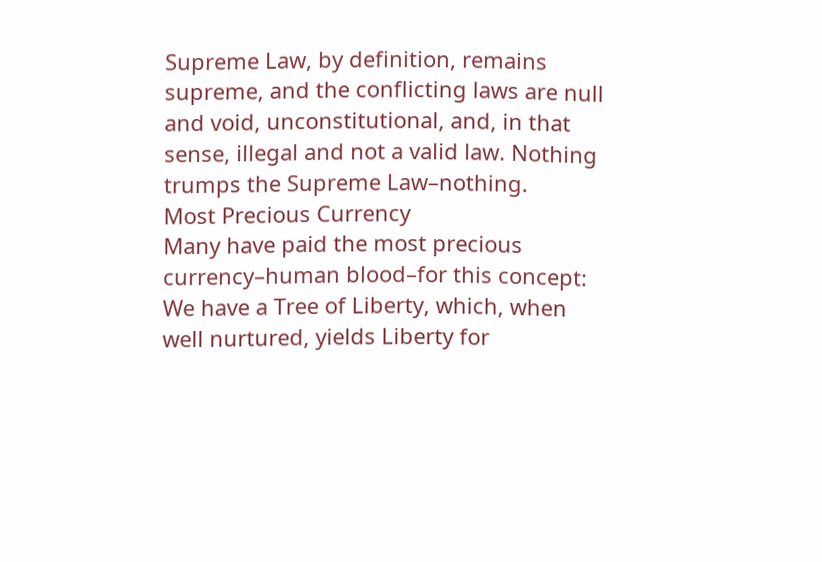Supreme Law, by definition, remains supreme, and the conflicting laws are null and void, unconstitutional, and, in that sense, illegal and not a valid law. Nothing trumps the Supreme Law–nothing.
Most Precious Currency
Many have paid the most precious currency–human blood–for this concept: We have a Tree of Liberty, which, when well nurtured, yields Liberty for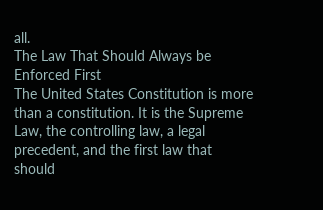all.
The Law That Should Always be Enforced First
The United States Constitution is more than a constitution. It is the Supreme Law, the controlling law, a legal precedent, and the first law that should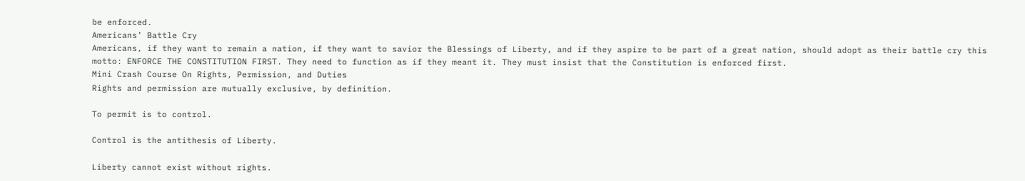be enforced.
Americans’ Battle Cry
Americans, if they want to remain a nation, if they want to savior the Blessings of Liberty, and if they aspire to be part of a great nation, should adopt as their battle cry this motto: ENFORCE THE CONSTITUTION FIRST. They need to function as if they meant it. They must insist that the Constitution is enforced first.
Mini Crash Course On Rights, Permission, and Duties
Rights and permission are mutually exclusive, by definition.

To permit is to control.

Control is the antithesis of Liberty.

Liberty cannot exist without rights.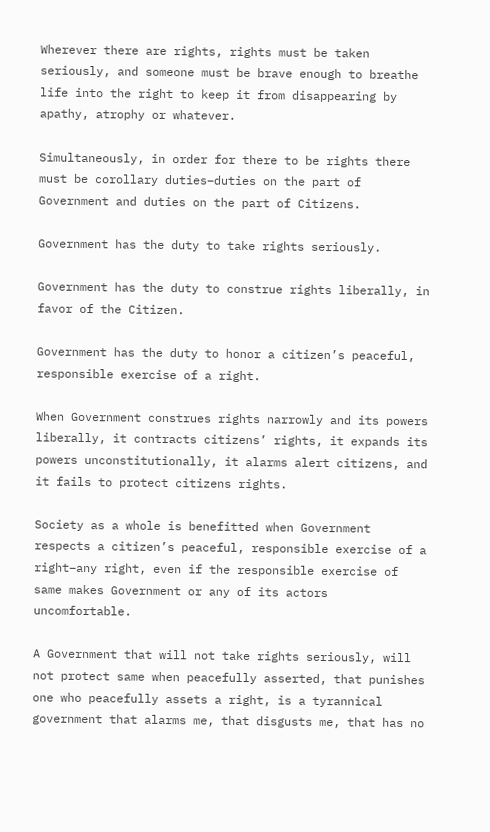Wherever there are rights, rights must be taken seriously, and someone must be brave enough to breathe life into the right to keep it from disappearing by apathy, atrophy or whatever.

Simultaneously, in order for there to be rights there must be corollary duties–duties on the part of Government and duties on the part of Citizens.

Government has the duty to take rights seriously.

Government has the duty to construe rights liberally, in favor of the Citizen.

Government has the duty to honor a citizen’s peaceful, responsible exercise of a right.

When Government construes rights narrowly and its powers liberally, it contracts citizens’ rights, it expands its powers unconstitutionally, it alarms alert citizens, and it fails to protect citizens rights.

Society as a whole is benefitted when Government respects a citizen’s peaceful, responsible exercise of a right–any right, even if the responsible exercise of same makes Government or any of its actors uncomfortable.

A Government that will not take rights seriously, will not protect same when peacefully asserted, that punishes one who peacefully assets a right, is a tyrannical government that alarms me, that disgusts me, that has no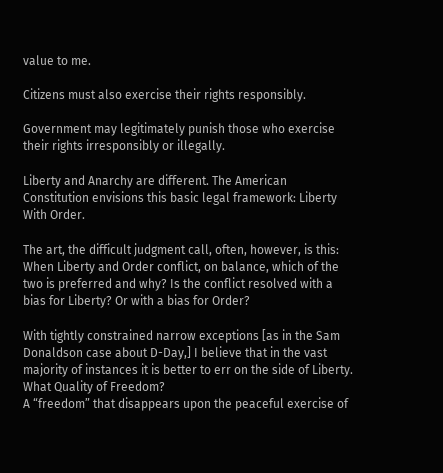value to me.

Citizens must also exercise their rights responsibly.

Government may legitimately punish those who exercise their rights irresponsibly or illegally.

Liberty and Anarchy are different. The American Constitution envisions this basic legal framework: Liberty With Order.

The art, the difficult judgment call, often, however, is this: When Liberty and Order conflict, on balance, which of the two is preferred and why? Is the conflict resolved with a bias for Liberty? Or with a bias for Order?

With tightly constrained narrow exceptions [as in the Sam Donaldson case about D-Day,] I believe that in the vast majority of instances it is better to err on the side of Liberty.
What Quality of Freedom?
A “freedom” that disappears upon the peaceful exercise of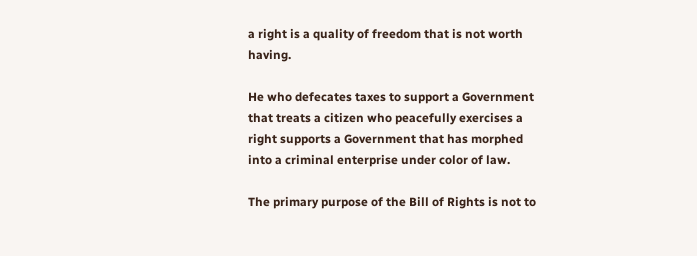a right is a quality of freedom that is not worth having.

He who defecates taxes to support a Government that treats a citizen who peacefully exercises a right supports a Government that has morphed into a criminal enterprise under color of law.

The primary purpose of the Bill of Rights is not to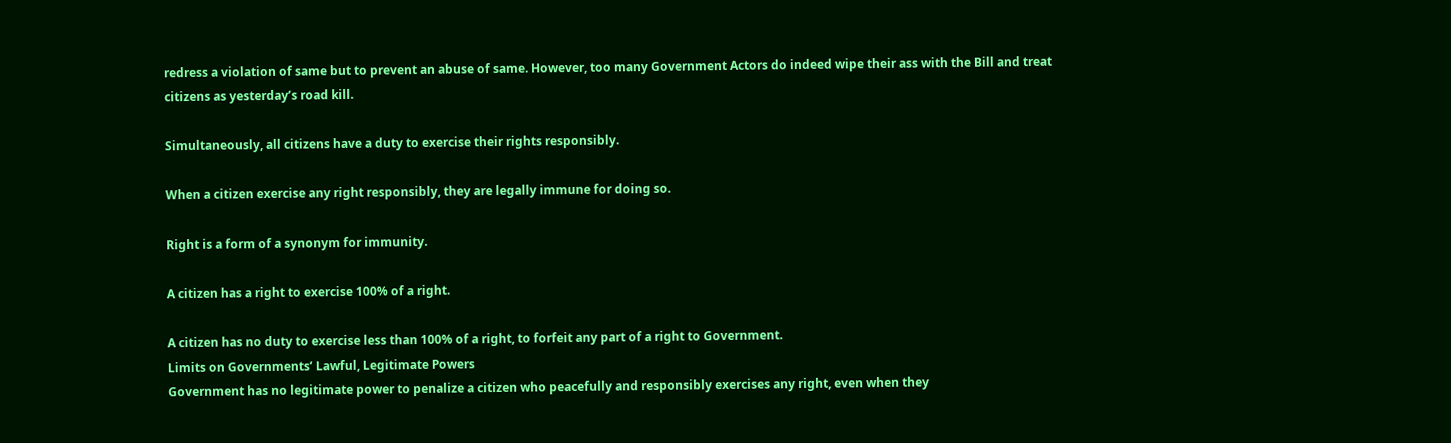redress a violation of same but to prevent an abuse of same. However, too many Government Actors do indeed wipe their ass with the Bill and treat citizens as yesterday’s road kill.

Simultaneously, all citizens have a duty to exercise their rights responsibly.

When a citizen exercise any right responsibly, they are legally immune for doing so.

Right is a form of a synonym for immunity.

A citizen has a right to exercise 100% of a right.

A citizen has no duty to exercise less than 100% of a right, to forfeit any part of a right to Government.
Limits on Governments’ Lawful, Legitimate Powers
Government has no legitimate power to penalize a citizen who peacefully and responsibly exercises any right, even when they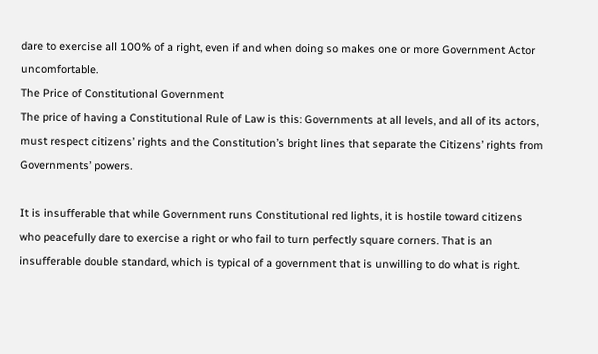dare to exercise all 100% of a right, even if and when doing so makes one or more Government Actor uncomfortable.
The Price of Constitutional Government
The price of having a Constitutional Rule of Law is this: Governments at all levels, and all of its actors, must respect citizens’ rights and the Constitution’s bright lines that separate the Citizens’ rights from Governments’ powers.

It is insufferable that while Government runs Constitutional red lights, it is hostile toward citizens who peacefully dare to exercise a right or who fail to turn perfectly square corners. That is an insufferable double standard, which is typical of a government that is unwilling to do what is right.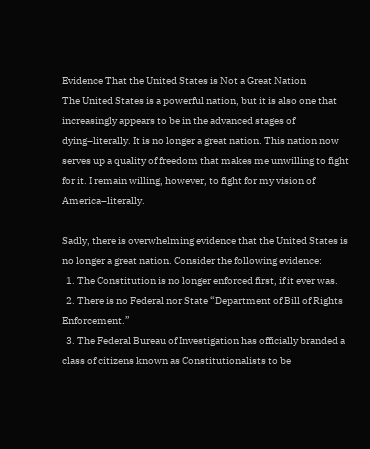Evidence That the United States is Not a Great Nation
The United States is a powerful nation, but it is also one that increasingly appears to be in the advanced stages of dying–literally. It is no longer a great nation. This nation now serves up a quality of freedom that makes me unwilling to fight for it. I remain willing, however, to fight for my vision of America–literally.

Sadly, there is overwhelming evidence that the United States is no longer a great nation. Consider the following evidence:
  1. The Constitution is no longer enforced first, if it ever was.
  2. There is no Federal nor State “Department of Bill of Rights Enforcement.”
  3. The Federal Bureau of Investigation has officially branded a class of citizens known as Constitutionalists to be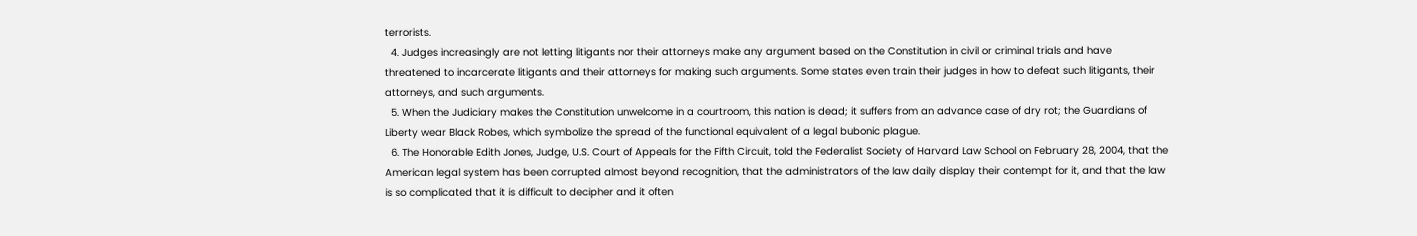terrorists.
  4. Judges increasingly are not letting litigants nor their attorneys make any argument based on the Constitution in civil or criminal trials and have threatened to incarcerate litigants and their attorneys for making such arguments. Some states even train their judges in how to defeat such litigants, their attorneys, and such arguments.
  5. When the Judiciary makes the Constitution unwelcome in a courtroom, this nation is dead; it suffers from an advance case of dry rot; the Guardians of Liberty wear Black Robes, which symbolize the spread of the functional equivalent of a legal bubonic plague.
  6. The Honorable Edith Jones, Judge, U.S. Court of Appeals for the Fifth Circuit, told the Federalist Society of Harvard Law School on February 28, 2004, that the American legal system has been corrupted almost beyond recognition, that the administrators of the law daily display their contempt for it, and that the law is so complicated that it is difficult to decipher and it often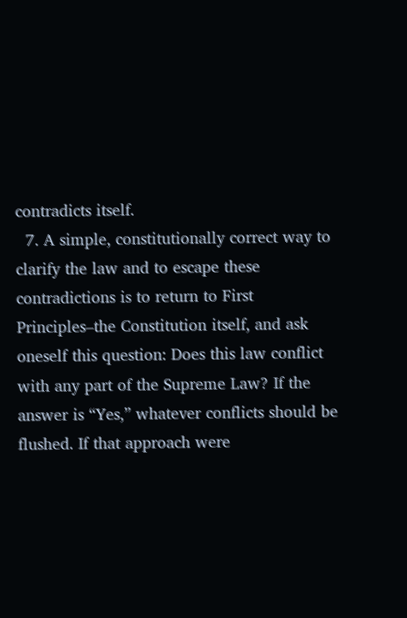contradicts itself.
  7. A simple, constitutionally correct way to clarify the law and to escape these contradictions is to return to First Principles–the Constitution itself, and ask oneself this question: Does this law conflict with any part of the Supreme Law? If the answer is “Yes,” whatever conflicts should be flushed. If that approach were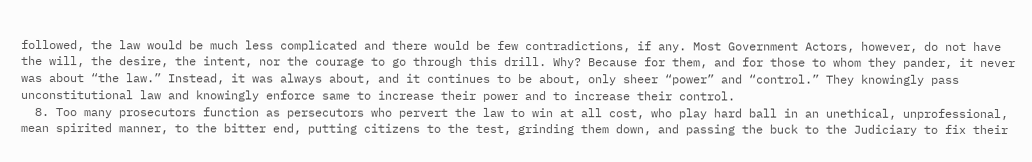followed, the law would be much less complicated and there would be few contradictions, if any. Most Government Actors, however, do not have the will, the desire, the intent, nor the courage to go through this drill. Why? Because for them, and for those to whom they pander, it never was about “the law.” Instead, it was always about, and it continues to be about, only sheer “power” and “control.” They knowingly pass unconstitutional law and knowingly enforce same to increase their power and to increase their control.
  8. Too many prosecutors function as persecutors who pervert the law to win at all cost, who play hard ball in an unethical, unprofessional, mean spirited manner, to the bitter end, putting citizens to the test, grinding them down, and passing the buck to the Judiciary to fix their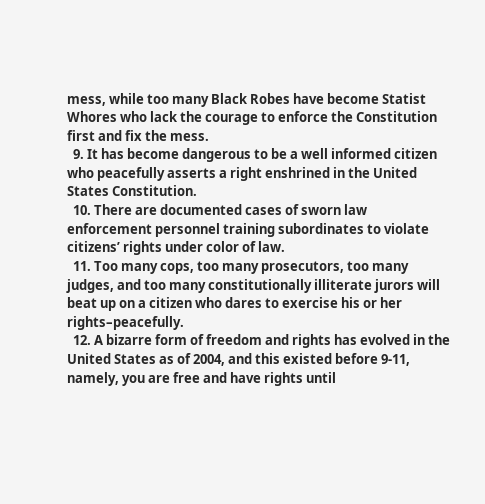mess, while too many Black Robes have become Statist Whores who lack the courage to enforce the Constitution first and fix the mess.
  9. It has become dangerous to be a well informed citizen who peacefully asserts a right enshrined in the United States Constitution.
  10. There are documented cases of sworn law enforcement personnel training subordinates to violate citizens’ rights under color of law.
  11. Too many cops, too many prosecutors, too many judges, and too many constitutionally illiterate jurors will beat up on a citizen who dares to exercise his or her rights–peacefully.
  12. A bizarre form of freedom and rights has evolved in the United States as of 2004, and this existed before 9-11, namely, you are free and have rights until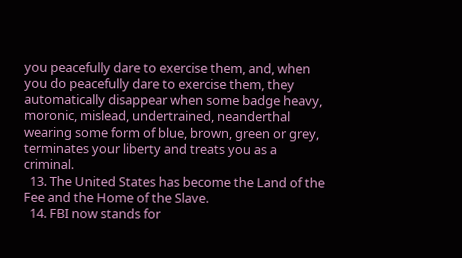you peacefully dare to exercise them, and, when you do peacefully dare to exercise them, they automatically disappear when some badge heavy, moronic, mislead, undertrained, neanderthal wearing some form of blue, brown, green or grey, terminates your liberty and treats you as a criminal.
  13. The United States has become the Land of the Fee and the Home of the Slave.
  14. FBI now stands for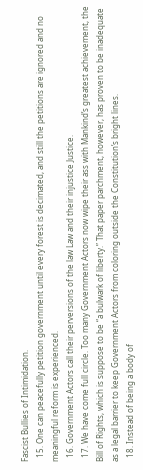Fascist Bullies of Intimidation.
  15. One can peacefully petition government until every forest is decimated, and still the petitions are ignored and no meaningful reform is experienced.
  16. Government Actors call their perversions of the law Law and their injustice Justice.
  17. We have come full circle. Too many Government Actors now wipe their ass with Mankind’s greatest achievement, the Bill of Rights, which is suppose to be “a bulwark of liberty.” That paper parchment, however, has proven to be inadequate as a legal barrier to keep Government Actors from coloring outside the Constitution’s bright lines.
  18. Instead of being a body of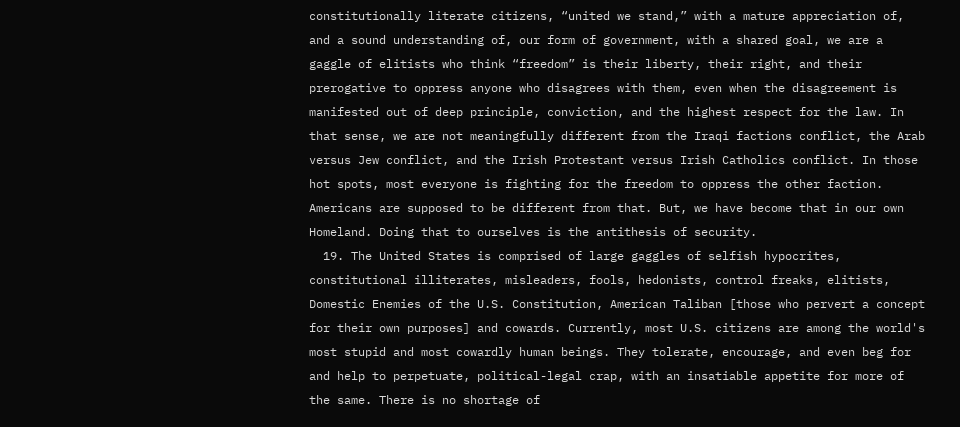constitutionally literate citizens, “united we stand,” with a mature appreciation of, and a sound understanding of, our form of government, with a shared goal, we are a gaggle of elitists who think “freedom” is their liberty, their right, and their prerogative to oppress anyone who disagrees with them, even when the disagreement is manifested out of deep principle, conviction, and the highest respect for the law. In that sense, we are not meaningfully different from the Iraqi factions conflict, the Arab versus Jew conflict, and the Irish Protestant versus Irish Catholics conflict. In those hot spots, most everyone is fighting for the freedom to oppress the other faction. Americans are supposed to be different from that. But, we have become that in our own Homeland. Doing that to ourselves is the antithesis of security.
  19. The United States is comprised of large gaggles of selfish hypocrites, constitutional illiterates, misleaders, fools, hedonists, control freaks, elitists, Domestic Enemies of the U.S. Constitution, American Taliban [those who pervert a concept for their own purposes] and cowards. Currently, most U.S. citizens are among the world's most stupid and most cowardly human beings. They tolerate, encourage, and even beg for and help to perpetuate, political-legal crap, with an insatiable appetite for more of the same. There is no shortage of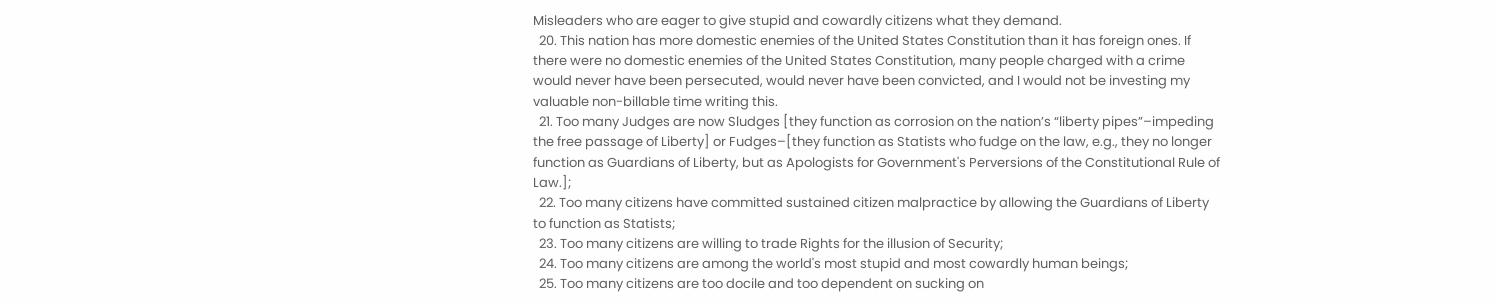Misleaders who are eager to give stupid and cowardly citizens what they demand.
  20. This nation has more domestic enemies of the United States Constitution than it has foreign ones. If there were no domestic enemies of the United States Constitution, many people charged with a crime would never have been persecuted, would never have been convicted, and I would not be investing my valuable non-billable time writing this.
  21. Too many Judges are now Sludges [they function as corrosion on the nation’s “liberty pipes”–impeding the free passage of Liberty] or Fudges–[they function as Statists who fudge on the law, e.g., they no longer function as Guardians of Liberty, but as Apologists for Government's Perversions of the Constitutional Rule of Law.];
  22. Too many citizens have committed sustained citizen malpractice by allowing the Guardians of Liberty to function as Statists;
  23. Too many citizens are willing to trade Rights for the illusion of Security;
  24. Too many citizens are among the world's most stupid and most cowardly human beings;
  25. Too many citizens are too docile and too dependent on sucking on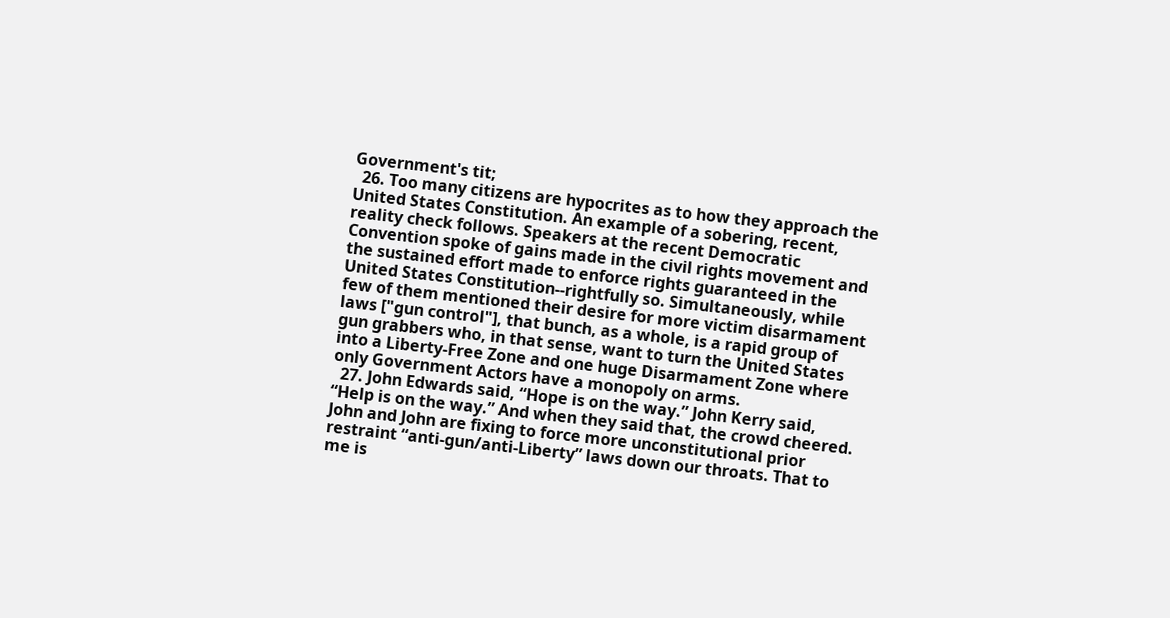Government's tit;
  26. Too many citizens are hypocrites as to how they approach the United States Constitution. An example of a sobering, recent, reality check follows. Speakers at the recent Democratic Convention spoke of gains made in the civil rights movement and the sustained effort made to enforce rights guaranteed in the United States Constitution--rightfully so. Simultaneously, while few of them mentioned their desire for more victim disarmament laws ["gun control"], that bunch, as a whole, is a rapid group of gun grabbers who, in that sense, want to turn the United States into a Liberty-Free Zone and one huge Disarmament Zone where only Government Actors have a monopoly on arms.
  27. John Edwards said, “Hope is on the way.” John Kerry said, “Help is on the way.” And when they said that, the crowd cheered. John and John are fixing to force more unconstitutional prior restraint “anti-gun/anti-Liberty” laws down our throats. That to me is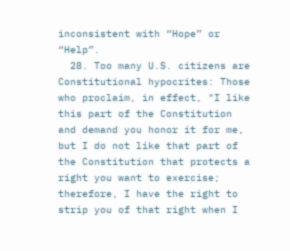inconsistent with “Hope” or “Help”.
  28. Too many U.S. citizens are Constitutional hypocrites: Those who proclaim, in effect, "I like this part of the Constitution and demand you honor it for me, but I do not like that part of the Constitution that protects a right you want to exercise; therefore, I have the right to strip you of that right when I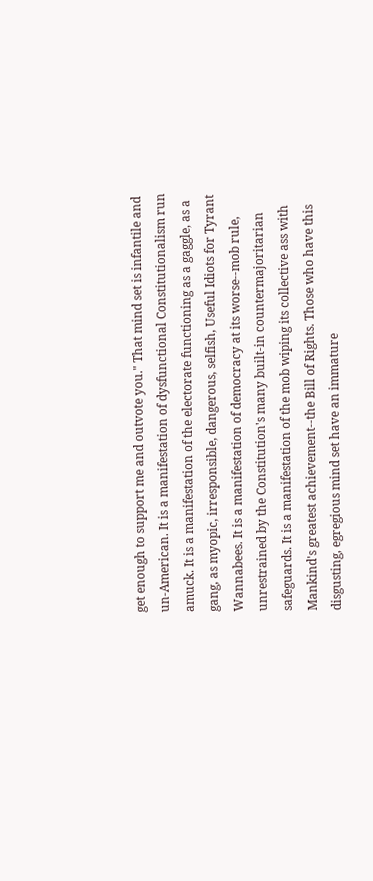get enough to support me and outvote you." That mind set is infantile and un-American. It is a manifestation of dysfunctional Constitutionalism run amuck. It is a manifestation of the electorate functioning as a gaggle, as a gang, as myopic, irresponsible, dangerous, selfish, Useful Idiots for Tyrant Wannabees. It is a manifestation of democracy at its worse--mob rule, unrestrained by the Constitution's many built-in countermajoritarian safeguards. It is a manifestation of the mob wiping its collective ass with Mankind's greatest achievement--the Bill of Rights. Those who have this disgusting, egregious mind set have an immature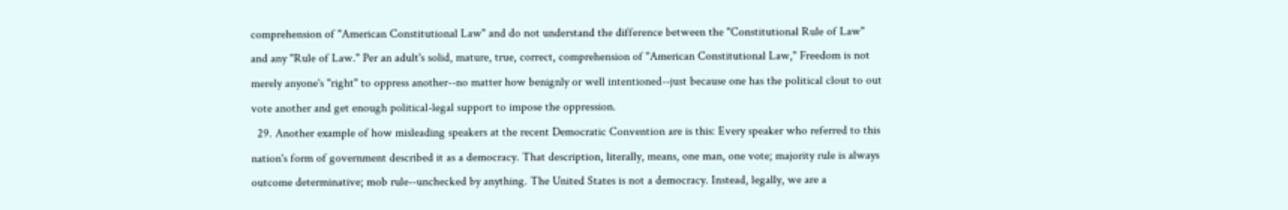comprehension of "American Constitutional Law" and do not understand the difference between the "Constitutional Rule of Law" and any "Rule of Law." Per an adult's solid, mature, true, correct, comprehension of "American Constitutional Law," Freedom is not merely anyone's "right" to oppress another--no matter how benignly or well intentioned--just because one has the political clout to out vote another and get enough political-legal support to impose the oppression.
  29. Another example of how misleading speakers at the recent Democratic Convention are is this: Every speaker who referred to this nation's form of government described it as a democracy. That description, literally, means, one man, one vote; majority rule is always outcome determinative; mob rule--unchecked by anything. The United States is not a democracy. Instead, legally, we are a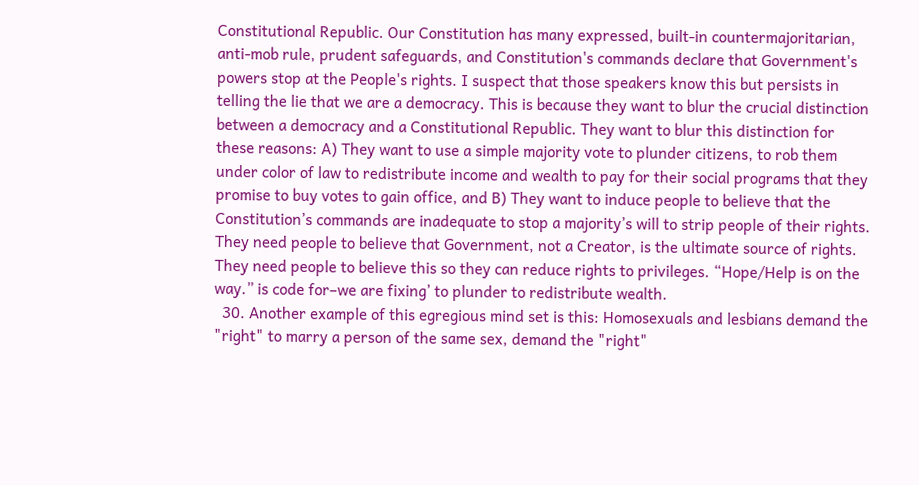Constitutional Republic. Our Constitution has many expressed, built-in countermajoritarian, anti-mob rule, prudent safeguards, and Constitution's commands declare that Government's powers stop at the People's rights. I suspect that those speakers know this but persists in telling the lie that we are a democracy. This is because they want to blur the crucial distinction between a democracy and a Constitutional Republic. They want to blur this distinction for these reasons: A) They want to use a simple majority vote to plunder citizens, to rob them under color of law to redistribute income and wealth to pay for their social programs that they promise to buy votes to gain office, and B) They want to induce people to believe that the Constitution’s commands are inadequate to stop a majority’s will to strip people of their rights. They need people to believe that Government, not a Creator, is the ultimate source of rights. They need people to believe this so they can reduce rights to privileges. “Hope/Help is on the way.” is code for–we are fixing’ to plunder to redistribute wealth.
  30. Another example of this egregious mind set is this: Homosexuals and lesbians demand the "right" to marry a person of the same sex, demand the "right"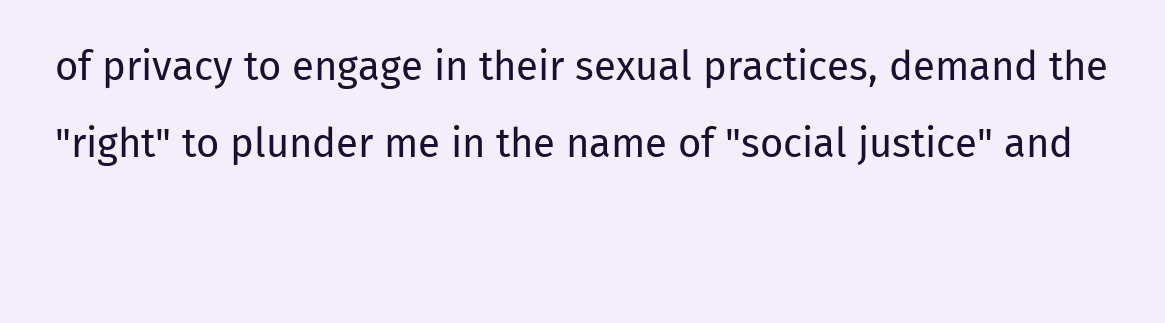of privacy to engage in their sexual practices, demand the "right" to plunder me in the name of "social justice" and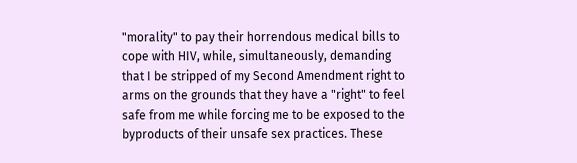"morality" to pay their horrendous medical bills to cope with HIV, while, simultaneously, demanding that I be stripped of my Second Amendment right to arms on the grounds that they have a "right" to feel safe from me while forcing me to be exposed to the byproducts of their unsafe sex practices. These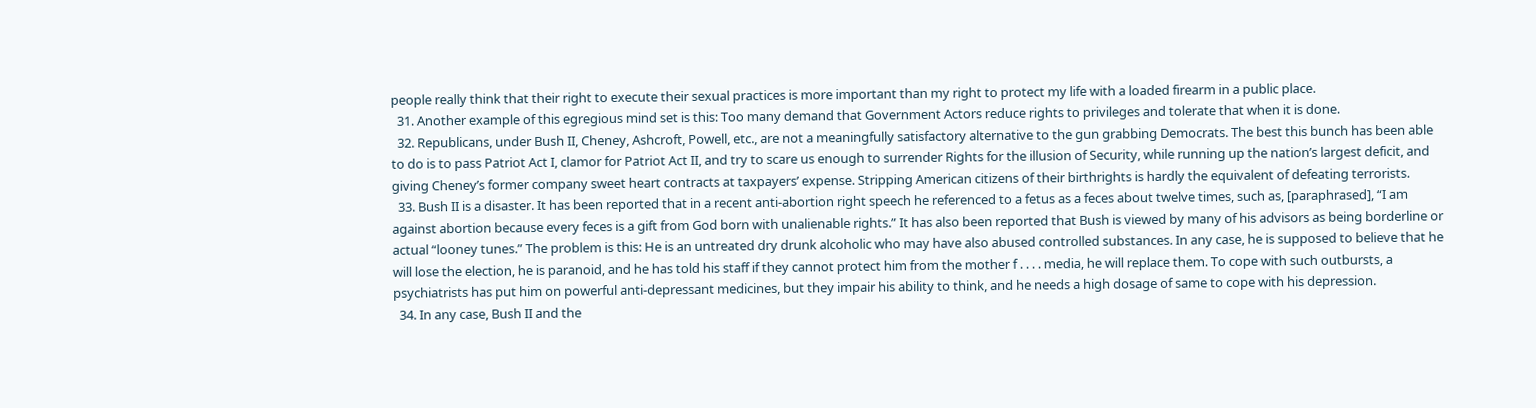people really think that their right to execute their sexual practices is more important than my right to protect my life with a loaded firearm in a public place.
  31. Another example of this egregious mind set is this: Too many demand that Government Actors reduce rights to privileges and tolerate that when it is done.
  32. Republicans, under Bush II, Cheney, Ashcroft, Powell, etc., are not a meaningfully satisfactory alternative to the gun grabbing Democrats. The best this bunch has been able to do is to pass Patriot Act I, clamor for Patriot Act II, and try to scare us enough to surrender Rights for the illusion of Security, while running up the nation’s largest deficit, and giving Cheney’s former company sweet heart contracts at taxpayers’ expense. Stripping American citizens of their birthrights is hardly the equivalent of defeating terrorists.
  33. Bush II is a disaster. It has been reported that in a recent anti-abortion right speech he referenced to a fetus as a feces about twelve times, such as, [paraphrased], “I am against abortion because every feces is a gift from God born with unalienable rights.” It has also been reported that Bush is viewed by many of his advisors as being borderline or actual “looney tunes.” The problem is this: He is an untreated dry drunk alcoholic who may have also abused controlled substances. In any case, he is supposed to believe that he will lose the election, he is paranoid, and he has told his staff if they cannot protect him from the mother f . . . . media, he will replace them. To cope with such outbursts, a psychiatrists has put him on powerful anti-depressant medicines, but they impair his ability to think, and he needs a high dosage of same to cope with his depression.
  34. In any case, Bush II and the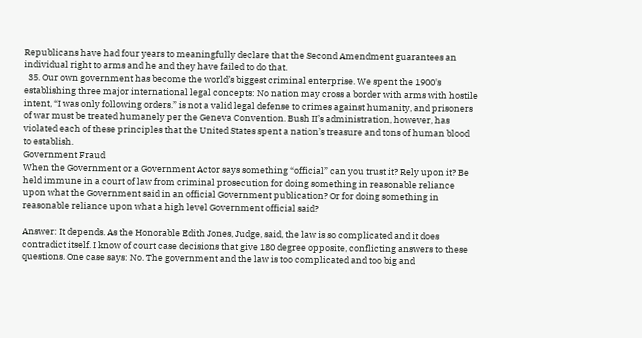Republicans have had four years to meaningfully declare that the Second Amendment guarantees an individual right to arms and he and they have failed to do that.
  35. Our own government has become the world’s biggest criminal enterprise. We spent the 1900's establishing three major international legal concepts: No nation may cross a border with arms with hostile intent, “I was only following orders.” is not a valid legal defense to crimes against humanity, and prisoners of war must be treated humanely per the Geneva Convention. Bush II’s administration, however, has violated each of these principles that the United States spent a nation’s treasure and tons of human blood to establish.
Government Fraud
When the Government or a Government Actor says something “official” can you trust it? Rely upon it? Be held immune in a court of law from criminal prosecution for doing something in reasonable reliance upon what the Government said in an official Government publication? Or for doing something in reasonable reliance upon what a high level Government official said?

Answer: It depends. As the Honorable Edith Jones, Judge, said, the law is so complicated and it does contradict itself. I know of court case decisions that give 180 degree opposite, conflicting answers to these questions. One case says: No. The government and the law is too complicated and too big and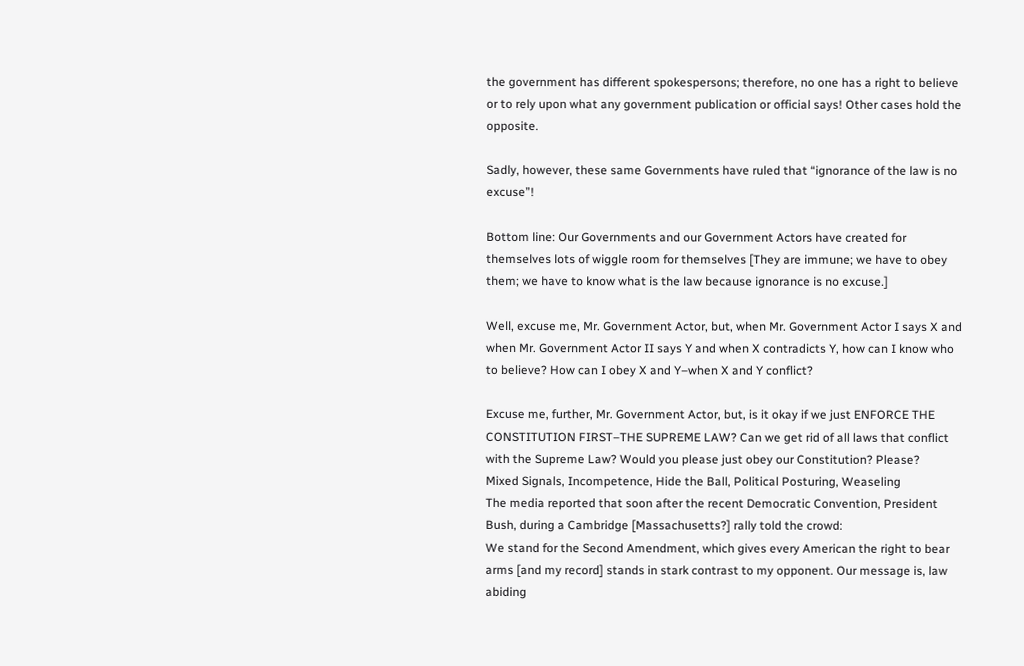the government has different spokespersons; therefore, no one has a right to believe or to rely upon what any government publication or official says! Other cases hold the opposite.

Sadly, however, these same Governments have ruled that “ignorance of the law is no excuse”!

Bottom line: Our Governments and our Government Actors have created for themselves lots of wiggle room for themselves [They are immune; we have to obey them; we have to know what is the law because ignorance is no excuse.]

Well, excuse me, Mr. Government Actor, but, when Mr. Government Actor I says X and when Mr. Government Actor II says Y and when X contradicts Y, how can I know who to believe? How can I obey X and Y–when X and Y conflict?

Excuse me, further, Mr. Government Actor, but, is it okay if we just ENFORCE THE CONSTITUTION FIRST–THE SUPREME LAW? Can we get rid of all laws that conflict with the Supreme Law? Would you please just obey our Constitution? Please?
Mixed Signals, Incompetence, Hide the Ball, Political Posturing, Weaseling
The media reported that soon after the recent Democratic Convention, President Bush, during a Cambridge [Massachusetts?] rally told the crowd:
We stand for the Second Amendment, which gives every American the right to bear arms [and my record] stands in stark contrast to my opponent. Our message is, law abiding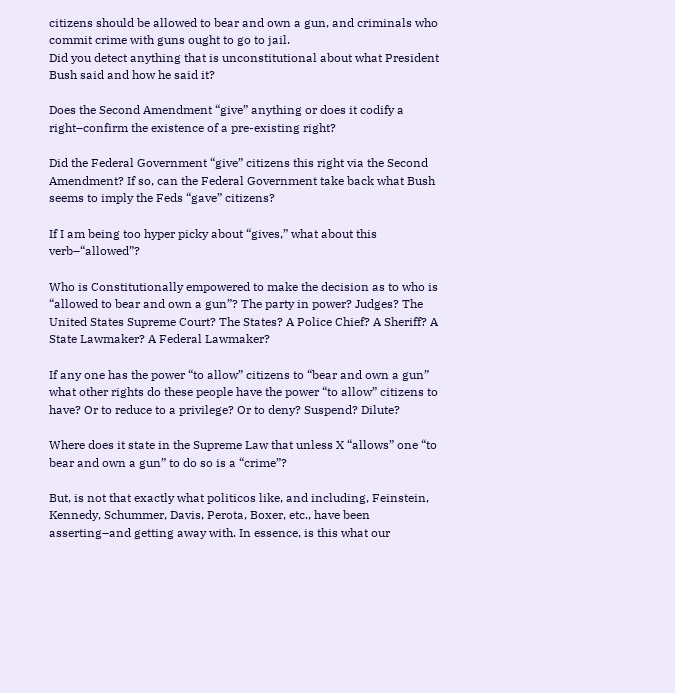citizens should be allowed to bear and own a gun, and criminals who commit crime with guns ought to go to jail.
Did you detect anything that is unconstitutional about what President Bush said and how he said it?

Does the Second Amendment “give” anything or does it codify a right–confirm the existence of a pre-existing right?

Did the Federal Government “give” citizens this right via the Second Amendment? If so, can the Federal Government take back what Bush seems to imply the Feds “gave” citizens?

If I am being too hyper picky about “gives,” what about this verb–“allowed”?

Who is Constitutionally empowered to make the decision as to who is “allowed to bear and own a gun”? The party in power? Judges? The United States Supreme Court? The States? A Police Chief? A Sheriff? A State Lawmaker? A Federal Lawmaker?

If any one has the power “to allow” citizens to “bear and own a gun” what other rights do these people have the power “to allow” citizens to have? Or to reduce to a privilege? Or to deny? Suspend? Dilute?

Where does it state in the Supreme Law that unless X “allows” one “to bear and own a gun” to do so is a “crime”?

But, is not that exactly what politicos like, and including, Feinstein, Kennedy, Schummer, Davis, Perota, Boxer, etc., have been asserting–and getting away with. In essence, is this what our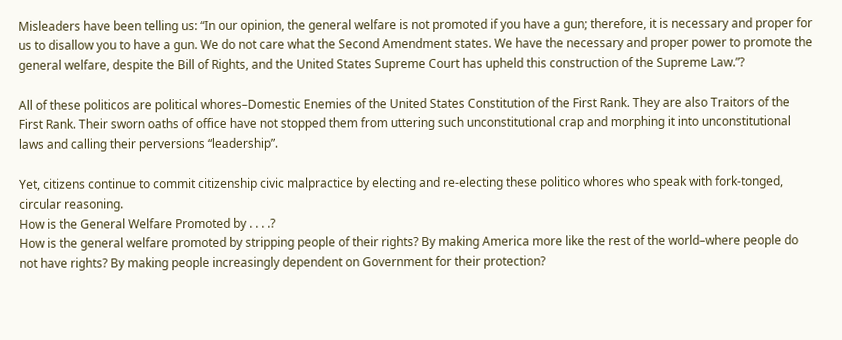Misleaders have been telling us: “In our opinion, the general welfare is not promoted if you have a gun; therefore, it is necessary and proper for us to disallow you to have a gun. We do not care what the Second Amendment states. We have the necessary and proper power to promote the general welfare, despite the Bill of Rights, and the United States Supreme Court has upheld this construction of the Supreme Law.”?

All of these politicos are political whores–Domestic Enemies of the United States Constitution of the First Rank. They are also Traitors of the First Rank. Their sworn oaths of office have not stopped them from uttering such unconstitutional crap and morphing it into unconstitutional laws and calling their perversions “leadership”.

Yet, citizens continue to commit citizenship civic malpractice by electing and re-electing these politico whores who speak with fork-tonged, circular reasoning.
How is the General Welfare Promoted by . . . .?
How is the general welfare promoted by stripping people of their rights? By making America more like the rest of the world–where people do not have rights? By making people increasingly dependent on Government for their protection?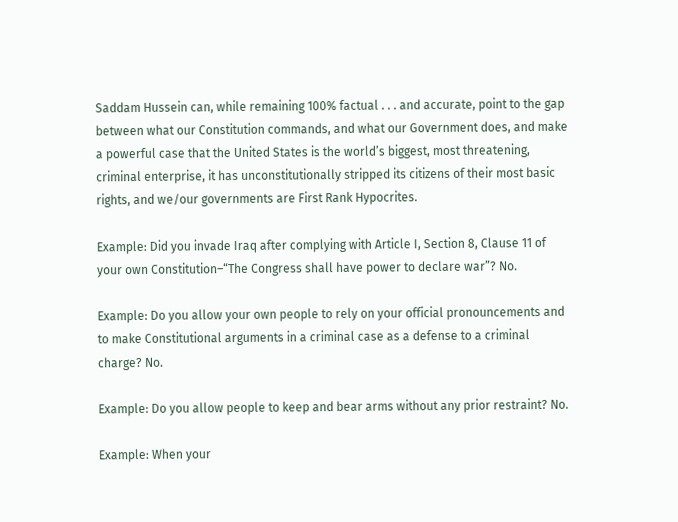Saddam Hussein can, while remaining 100% factual . . . and accurate, point to the gap between what our Constitution commands, and what our Government does, and make a powerful case that the United States is the world’s biggest, most threatening, criminal enterprise, it has unconstitutionally stripped its citizens of their most basic rights, and we/our governments are First Rank Hypocrites.

Example: Did you invade Iraq after complying with Article I, Section 8, Clause 11 of your own Constitution–“The Congress shall have power to declare war”? No.

Example: Do you allow your own people to rely on your official pronouncements and to make Constitutional arguments in a criminal case as a defense to a criminal charge? No.

Example: Do you allow people to keep and bear arms without any prior restraint? No.

Example: When your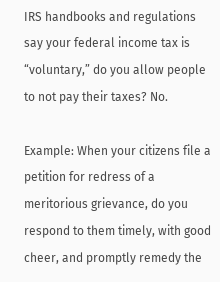IRS handbooks and regulations say your federal income tax is “voluntary,” do you allow people to not pay their taxes? No.

Example: When your citizens file a petition for redress of a meritorious grievance, do you respond to them timely, with good cheer, and promptly remedy the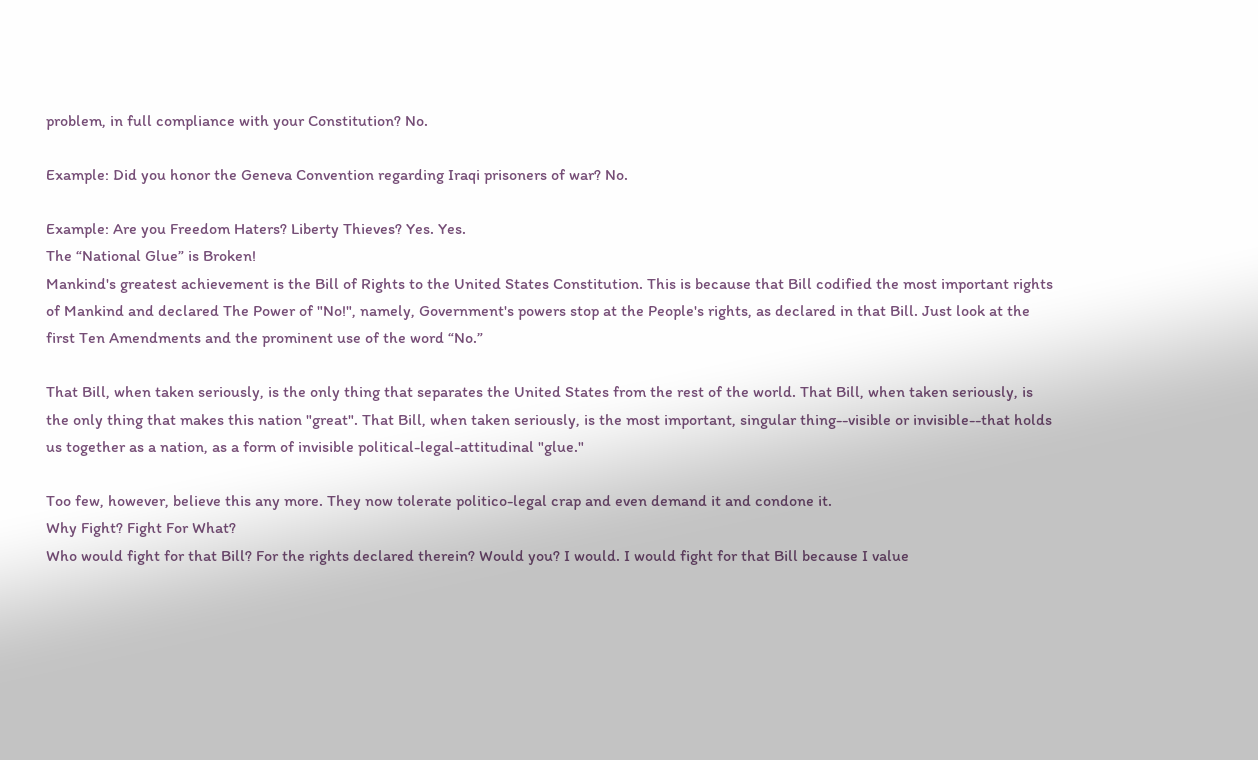problem, in full compliance with your Constitution? No.

Example: Did you honor the Geneva Convention regarding Iraqi prisoners of war? No.

Example: Are you Freedom Haters? Liberty Thieves? Yes. Yes.
The “National Glue” is Broken!
Mankind's greatest achievement is the Bill of Rights to the United States Constitution. This is because that Bill codified the most important rights of Mankind and declared The Power of "No!", namely, Government's powers stop at the People's rights, as declared in that Bill. Just look at the first Ten Amendments and the prominent use of the word “No.”

That Bill, when taken seriously, is the only thing that separates the United States from the rest of the world. That Bill, when taken seriously, is the only thing that makes this nation "great". That Bill, when taken seriously, is the most important, singular thing--visible or invisible--that holds us together as a nation, as a form of invisible political-legal-attitudinal "glue."

Too few, however, believe this any more. They now tolerate politico-legal crap and even demand it and condone it.
Why Fight? Fight For What?
Who would fight for that Bill? For the rights declared therein? Would you? I would. I would fight for that Bill because I value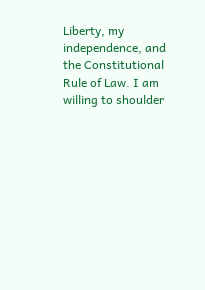Liberty, my independence, and the Constitutional Rule of Law. I am willing to shoulder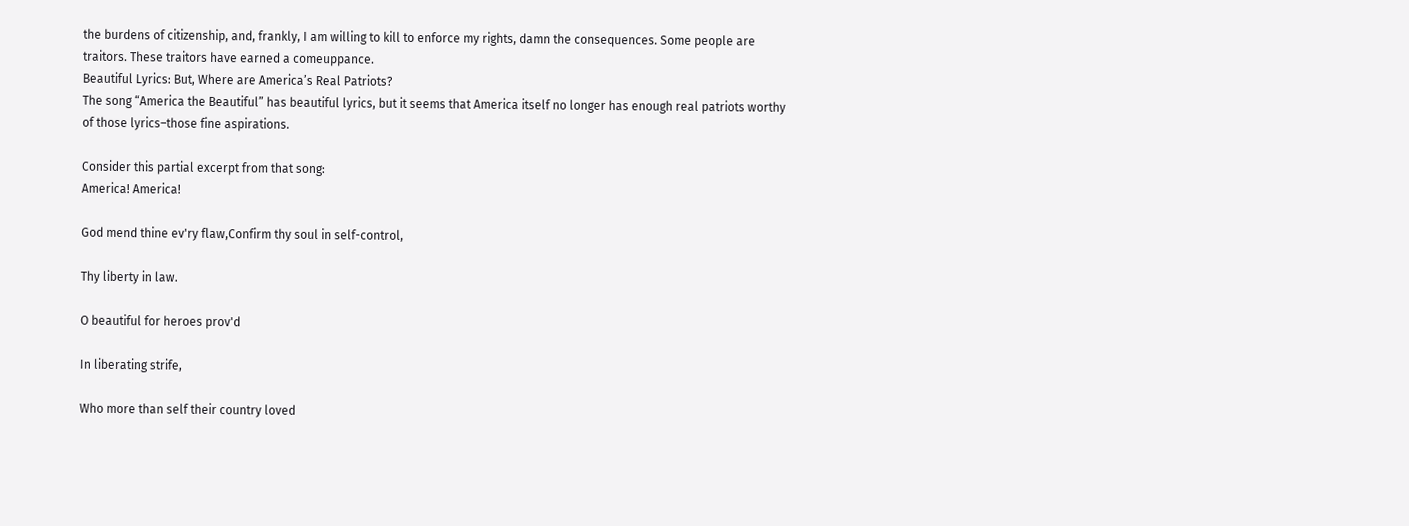the burdens of citizenship, and, frankly, I am willing to kill to enforce my rights, damn the consequences. Some people are traitors. These traitors have earned a comeuppance.
Beautiful Lyrics: But, Where are America’s Real Patriots?
The song “America the Beautiful” has beautiful lyrics, but it seems that America itself no longer has enough real patriots worthy of those lyrics–those fine aspirations.

Consider this partial excerpt from that song:
America! America!

God mend thine ev'ry flaw,Confirm thy soul in self-control,

Thy liberty in law.

O beautiful for heroes prov'd

In liberating strife,

Who more than self their country loved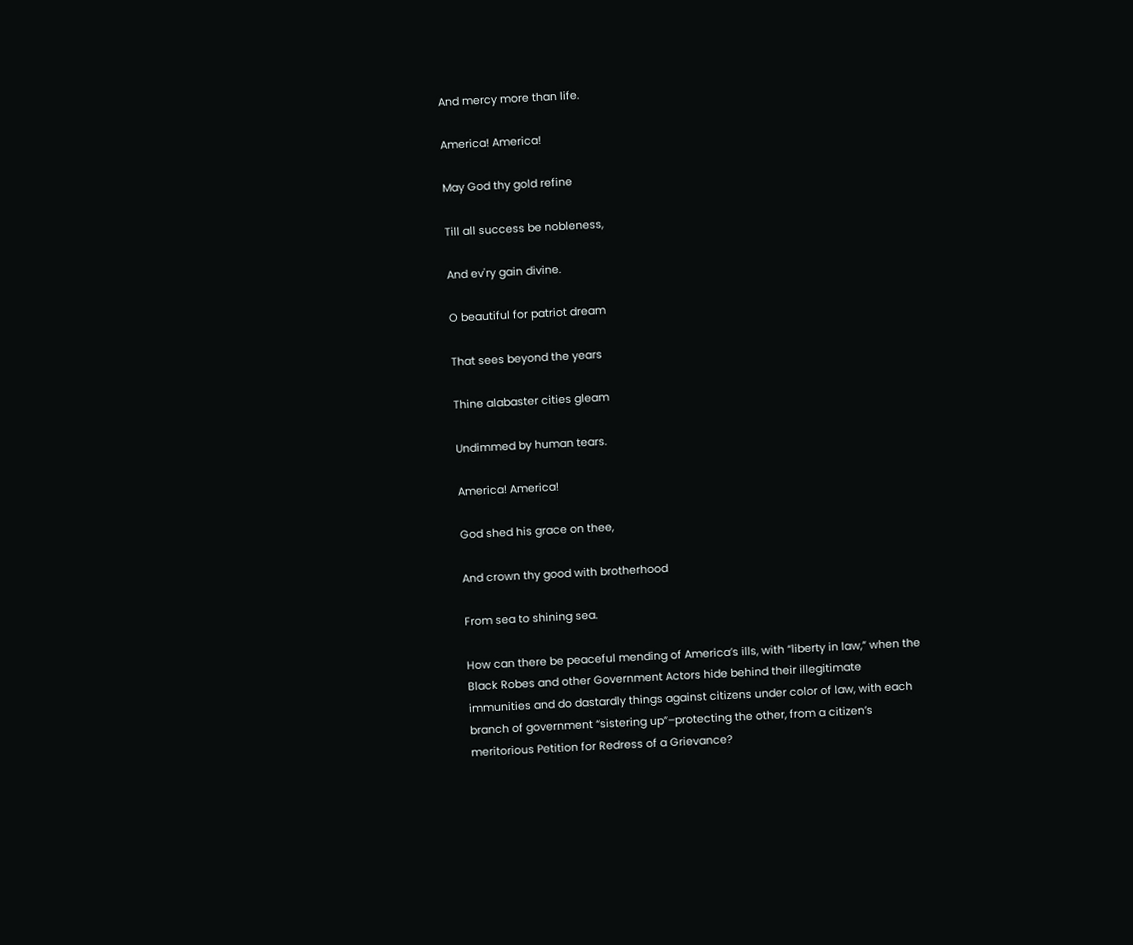And mercy more than life.

America! America!

May God thy gold refine

Till all success be nobleness,

And ev'ry gain divine.

O beautiful for patriot dream

That sees beyond the years

Thine alabaster cities gleam

Undimmed by human tears.

America! America!

God shed his grace on thee,

And crown thy good with brotherhood

From sea to shining sea.

How can there be peaceful mending of America’s ills, with “liberty in law,” when the Black Robes and other Government Actors hide behind their illegitimate immunities and do dastardly things against citizens under color of law, with each branch of government “sistering up”–protecting the other, from a citizen’s meritorious Petition for Redress of a Grievance?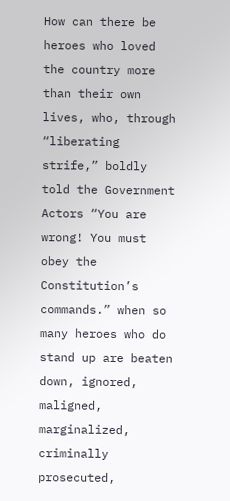How can there be heroes who loved the country more than their own lives, who, through “liberating strife,” boldly told the Government Actors “You are wrong! You must obey the Constitution’s commands.” when so many heroes who do stand up are beaten down, ignored, maligned, marginalized, criminally prosecuted,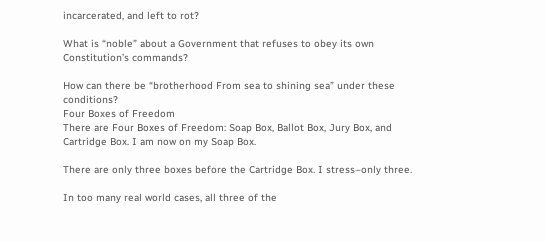incarcerated, and left to rot?

What is “noble” about a Government that refuses to obey its own Constitution’s commands?

How can there be “brotherhood From sea to shining sea” under these conditions?
Four Boxes of Freedom
There are Four Boxes of Freedom: Soap Box, Ballot Box, Jury Box, and Cartridge Box. I am now on my Soap Box.

There are only three boxes before the Cartridge Box. I stress–only three.

In too many real world cases, all three of the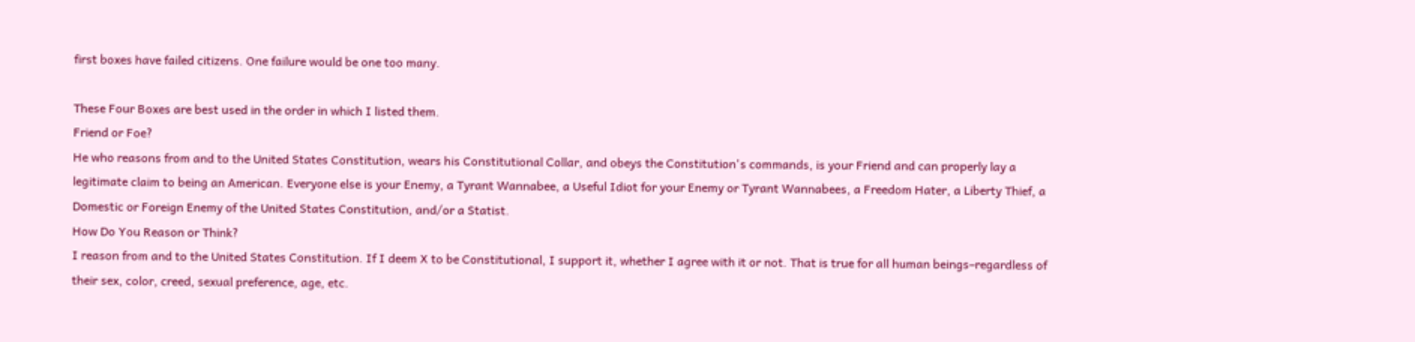first boxes have failed citizens. One failure would be one too many.

These Four Boxes are best used in the order in which I listed them.
Friend or Foe?
He who reasons from and to the United States Constitution, wears his Constitutional Collar, and obeys the Constitution's commands, is your Friend and can properly lay a legitimate claim to being an American. Everyone else is your Enemy, a Tyrant Wannabee, a Useful Idiot for your Enemy or Tyrant Wannabees, a Freedom Hater, a Liberty Thief, a Domestic or Foreign Enemy of the United States Constitution, and/or a Statist.
How Do You Reason or Think?
I reason from and to the United States Constitution. If I deem X to be Constitutional, I support it, whether I agree with it or not. That is true for all human beings–regardless of their sex, color, creed, sexual preference, age, etc.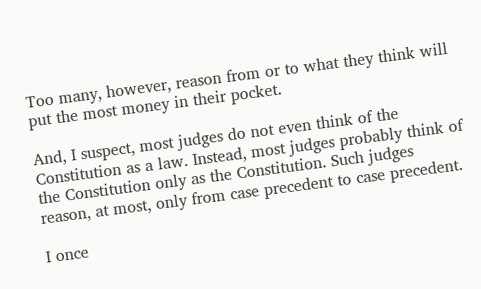Too many, however, reason from or to what they think will put the most money in their pocket.

And, I suspect, most judges do not even think of the Constitution as a law. Instead, most judges probably think of the Constitution only as the Constitution. Such judges reason, at most, only from case precedent to case precedent.

I once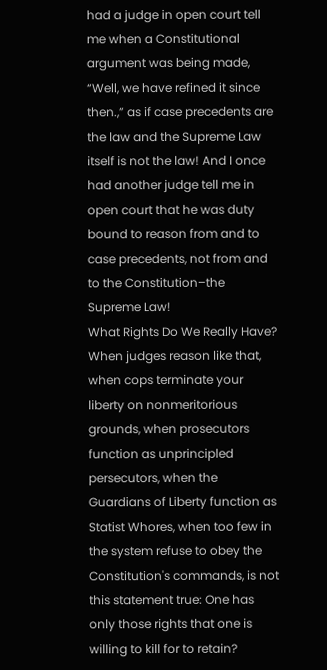had a judge in open court tell me when a Constitutional argument was being made, “Well, we have refined it since then.,” as if case precedents are the law and the Supreme Law itself is not the law! And I once had another judge tell me in open court that he was duty bound to reason from and to case precedents, not from and to the Constitution–the Supreme Law!
What Rights Do We Really Have?
When judges reason like that, when cops terminate your liberty on nonmeritorious grounds, when prosecutors function as unprincipled persecutors, when the Guardians of Liberty function as Statist Whores, when too few in the system refuse to obey the Constitution's commands, is not this statement true: One has only those rights that one is willing to kill for to retain?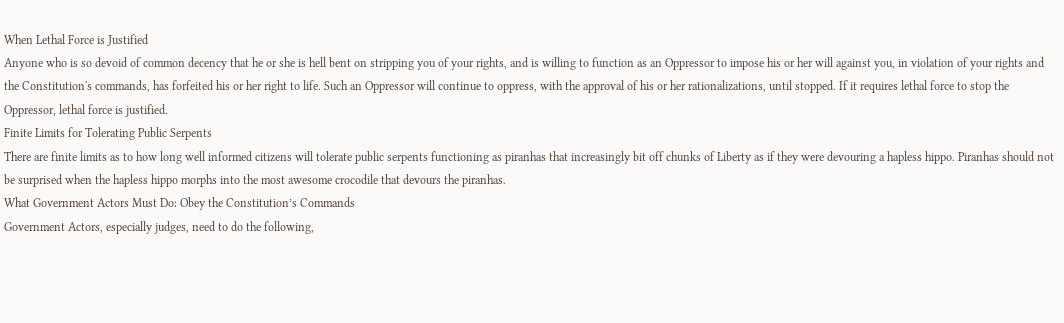When Lethal Force is Justified
Anyone who is so devoid of common decency that he or she is hell bent on stripping you of your rights, and is willing to function as an Oppressor to impose his or her will against you, in violation of your rights and the Constitution's commands, has forfeited his or her right to life. Such an Oppressor will continue to oppress, with the approval of his or her rationalizations, until stopped. If it requires lethal force to stop the Oppressor, lethal force is justified.
Finite Limits for Tolerating Public Serpents
There are finite limits as to how long well informed citizens will tolerate public serpents functioning as piranhas that increasingly bit off chunks of Liberty as if they were devouring a hapless hippo. Piranhas should not be surprised when the hapless hippo morphs into the most awesome crocodile that devours the piranhas.
What Government Actors Must Do: Obey the Constitution’s Commands
Government Actors, especially judges, need to do the following,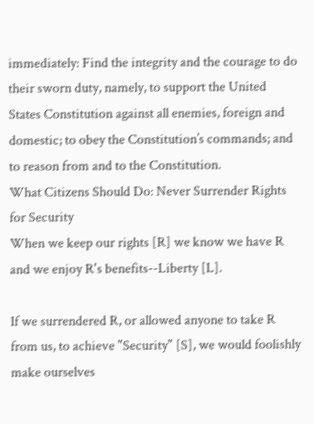immediately: Find the integrity and the courage to do their sworn duty, namely, to support the United States Constitution against all enemies, foreign and domestic; to obey the Constitution’s commands; and to reason from and to the Constitution.
What Citizens Should Do: Never Surrender Rights for Security
When we keep our rights [R] we know we have R and we enjoy R's benefits--Liberty [L].

If we surrendered R, or allowed anyone to take R from us, to achieve "Security" [S], we would foolishly make ourselves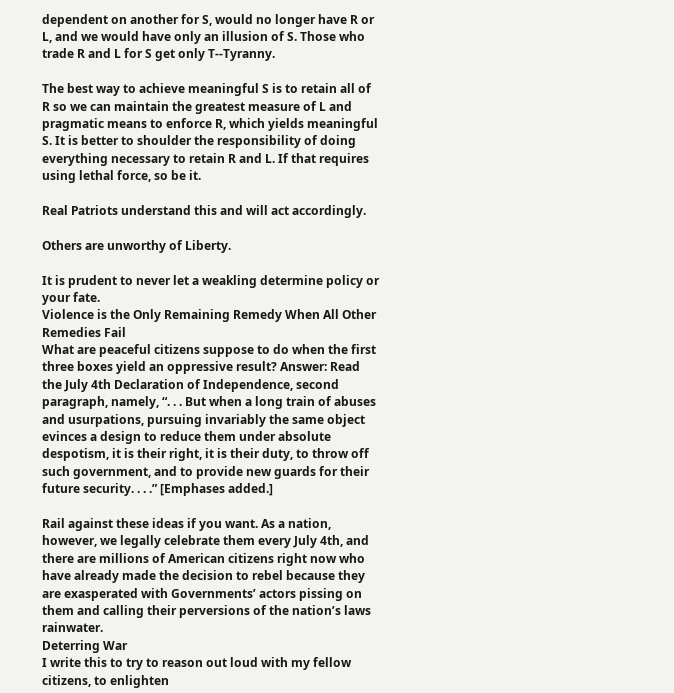dependent on another for S, would no longer have R or L, and we would have only an illusion of S. Those who trade R and L for S get only T--Tyranny.

The best way to achieve meaningful S is to retain all of R so we can maintain the greatest measure of L and pragmatic means to enforce R, which yields meaningful S. It is better to shoulder the responsibility of doing everything necessary to retain R and L. If that requires using lethal force, so be it.

Real Patriots understand this and will act accordingly.

Others are unworthy of Liberty.

It is prudent to never let a weakling determine policy or your fate.
Violence is the Only Remaining Remedy When All Other Remedies Fail
What are peaceful citizens suppose to do when the first three boxes yield an oppressive result? Answer: Read the July 4th Declaration of Independence, second paragraph, namely, “. . . But when a long train of abuses and usurpations, pursuing invariably the same object evinces a design to reduce them under absolute despotism, it is their right, it is their duty, to throw off such government, and to provide new guards for their future security. . . .” [Emphases added.]

Rail against these ideas if you want. As a nation, however, we legally celebrate them every July 4th, and there are millions of American citizens right now who have already made the decision to rebel because they are exasperated with Governments’ actors pissing on them and calling their perversions of the nation’s laws rainwater.
Deterring War
I write this to try to reason out loud with my fellow citizens, to enlighten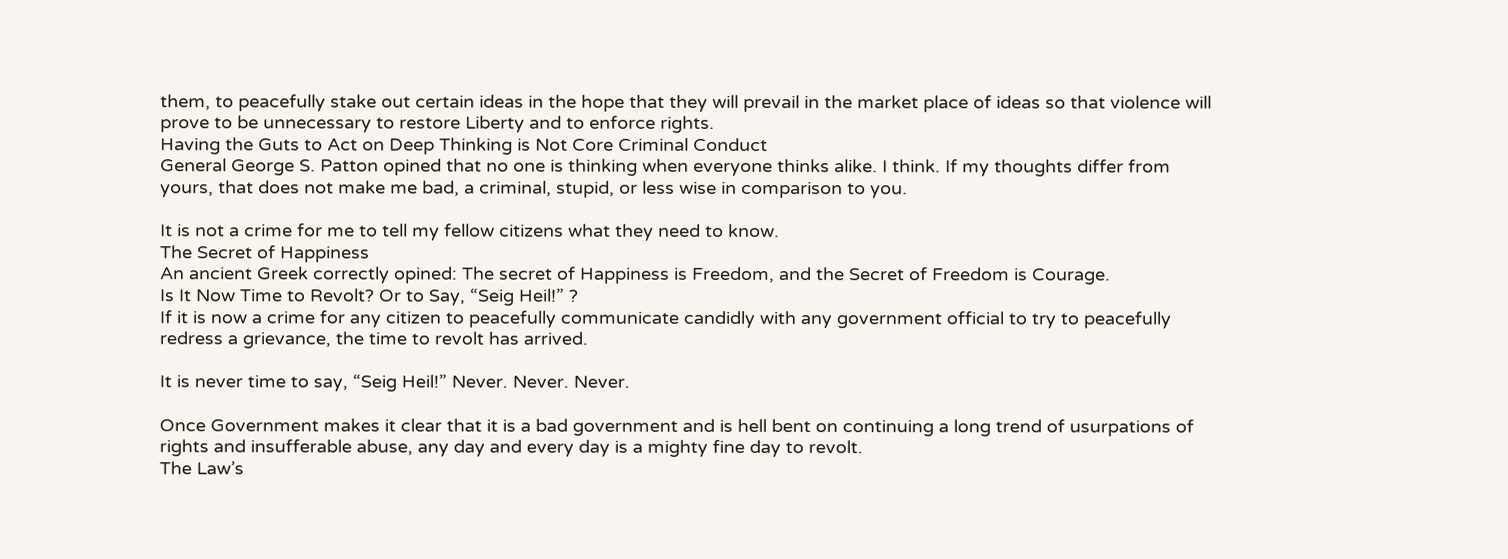them, to peacefully stake out certain ideas in the hope that they will prevail in the market place of ideas so that violence will prove to be unnecessary to restore Liberty and to enforce rights.
Having the Guts to Act on Deep Thinking is Not Core Criminal Conduct
General George S. Patton opined that no one is thinking when everyone thinks alike. I think. If my thoughts differ from yours, that does not make me bad, a criminal, stupid, or less wise in comparison to you.

It is not a crime for me to tell my fellow citizens what they need to know.
The Secret of Happiness
An ancient Greek correctly opined: The secret of Happiness is Freedom, and the Secret of Freedom is Courage.
Is It Now Time to Revolt? Or to Say, “Seig Heil!” ?
If it is now a crime for any citizen to peacefully communicate candidly with any government official to try to peacefully redress a grievance, the time to revolt has arrived.

It is never time to say, “Seig Heil!” Never. Never. Never.

Once Government makes it clear that it is a bad government and is hell bent on continuing a long trend of usurpations of rights and insufferable abuse, any day and every day is a mighty fine day to revolt.
The Law’s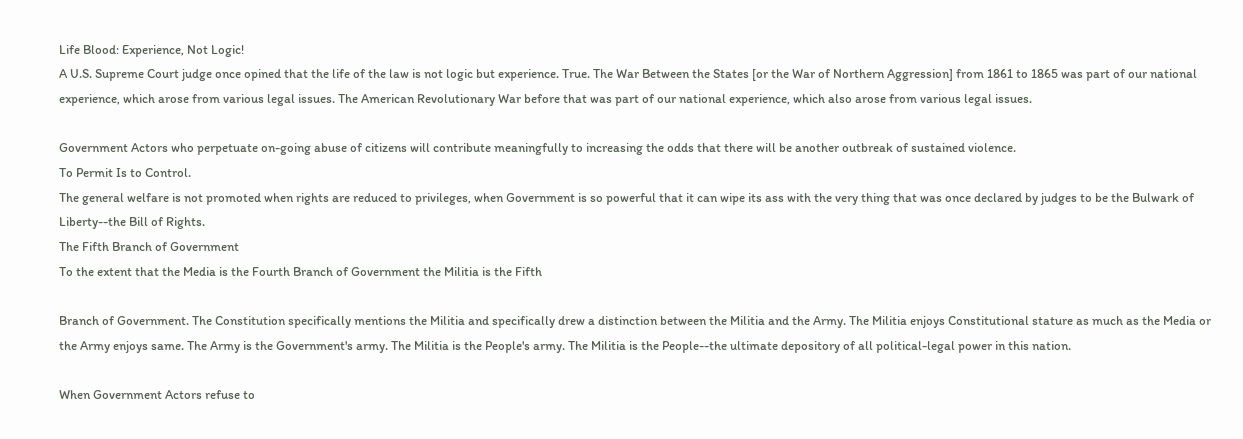Life Blood: Experience, Not Logic!
A U.S. Supreme Court judge once opined that the life of the law is not logic but experience. True. The War Between the States [or the War of Northern Aggression] from 1861 to 1865 was part of our national experience, which arose from various legal issues. The American Revolutionary War before that was part of our national experience, which also arose from various legal issues.

Government Actors who perpetuate on-going abuse of citizens will contribute meaningfully to increasing the odds that there will be another outbreak of sustained violence.
To Permit Is to Control.
The general welfare is not promoted when rights are reduced to privileges, when Government is so powerful that it can wipe its ass with the very thing that was once declared by judges to be the Bulwark of Liberty--the Bill of Rights.
The Fifth Branch of Government
To the extent that the Media is the Fourth Branch of Government the Militia is the Fifth

Branch of Government. The Constitution specifically mentions the Militia and specifically drew a distinction between the Militia and the Army. The Militia enjoys Constitutional stature as much as the Media or the Army enjoys same. The Army is the Government's army. The Militia is the People's army. The Militia is the People--the ultimate depository of all political-legal power in this nation.

When Government Actors refuse to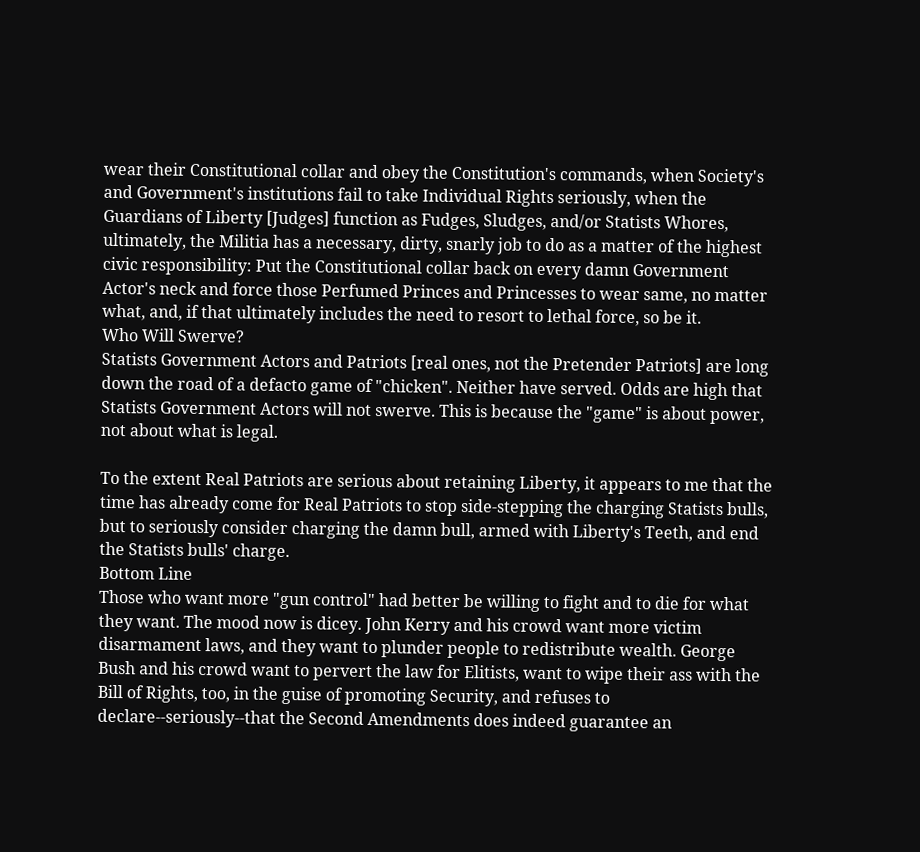wear their Constitutional collar and obey the Constitution's commands, when Society's and Government's institutions fail to take Individual Rights seriously, when the Guardians of Liberty [Judges] function as Fudges, Sludges, and/or Statists Whores, ultimately, the Militia has a necessary, dirty, snarly job to do as a matter of the highest civic responsibility: Put the Constitutional collar back on every damn Government Actor's neck and force those Perfumed Princes and Princesses to wear same, no matter what, and, if that ultimately includes the need to resort to lethal force, so be it.
Who Will Swerve?
Statists Government Actors and Patriots [real ones, not the Pretender Patriots] are long down the road of a defacto game of "chicken". Neither have served. Odds are high that Statists Government Actors will not swerve. This is because the "game" is about power, not about what is legal.

To the extent Real Patriots are serious about retaining Liberty, it appears to me that the time has already come for Real Patriots to stop side-stepping the charging Statists bulls, but to seriously consider charging the damn bull, armed with Liberty's Teeth, and end the Statists bulls' charge.
Bottom Line
Those who want more "gun control" had better be willing to fight and to die for what they want. The mood now is dicey. John Kerry and his crowd want more victim disarmament laws, and they want to plunder people to redistribute wealth. George Bush and his crowd want to pervert the law for Elitists, want to wipe their ass with the Bill of Rights, too, in the guise of promoting Security, and refuses to declare--seriously--that the Second Amendments does indeed guarantee an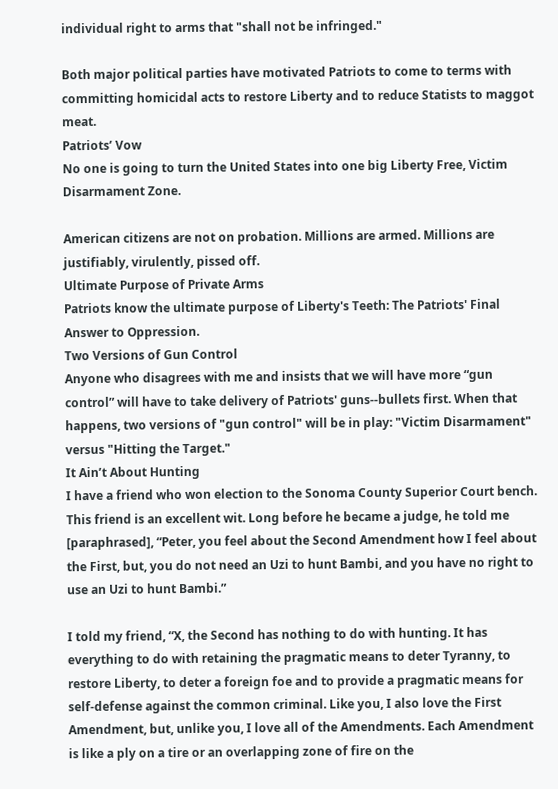individual right to arms that "shall not be infringed."

Both major political parties have motivated Patriots to come to terms with committing homicidal acts to restore Liberty and to reduce Statists to maggot meat.
Patriots’ Vow
No one is going to turn the United States into one big Liberty Free, Victim Disarmament Zone.

American citizens are not on probation. Millions are armed. Millions are justifiably, virulently, pissed off.
Ultimate Purpose of Private Arms
Patriots know the ultimate purpose of Liberty's Teeth: The Patriots' Final Answer to Oppression.
Two Versions of Gun Control
Anyone who disagrees with me and insists that we will have more “gun control” will have to take delivery of Patriots' guns--bullets first. When that happens, two versions of "gun control" will be in play: "Victim Disarmament" versus "Hitting the Target."
It Ain’t About Hunting
I have a friend who won election to the Sonoma County Superior Court bench. This friend is an excellent wit. Long before he became a judge, he told me [paraphrased], “Peter, you feel about the Second Amendment how I feel about the First, but, you do not need an Uzi to hunt Bambi, and you have no right to use an Uzi to hunt Bambi.”

I told my friend, “X, the Second has nothing to do with hunting. It has everything to do with retaining the pragmatic means to deter Tyranny, to restore Liberty, to deter a foreign foe and to provide a pragmatic means for self-defense against the common criminal. Like you, I also love the First Amendment, but, unlike you, I love all of the Amendments. Each Amendment is like a ply on a tire or an overlapping zone of fire on the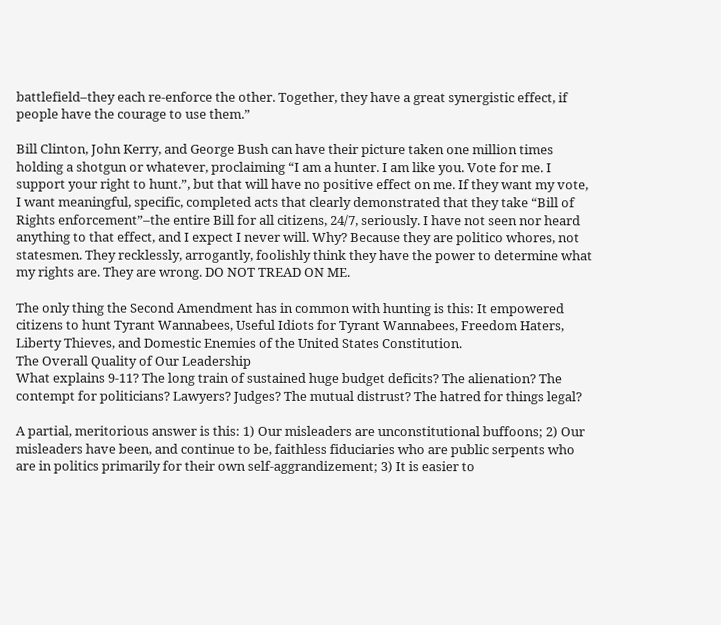battlefield–they each re-enforce the other. Together, they have a great synergistic effect, if people have the courage to use them.”

Bill Clinton, John Kerry, and George Bush can have their picture taken one million times holding a shotgun or whatever, proclaiming “I am a hunter. I am like you. Vote for me. I support your right to hunt.”, but that will have no positive effect on me. If they want my vote, I want meaningful, specific, completed acts that clearly demonstrated that they take “Bill of Rights enforcement”–the entire Bill for all citizens, 24/7, seriously. I have not seen nor heard anything to that effect, and I expect I never will. Why? Because they are politico whores, not statesmen. They recklessly, arrogantly, foolishly think they have the power to determine what my rights are. They are wrong. DO NOT TREAD ON ME.

The only thing the Second Amendment has in common with hunting is this: It empowered citizens to hunt Tyrant Wannabees, Useful Idiots for Tyrant Wannabees, Freedom Haters, Liberty Thieves, and Domestic Enemies of the United States Constitution.
The Overall Quality of Our Leadership
What explains 9-11? The long train of sustained huge budget deficits? The alienation? The contempt for politicians? Lawyers? Judges? The mutual distrust? The hatred for things legal?

A partial, meritorious answer is this: 1) Our misleaders are unconstitutional buffoons; 2) Our misleaders have been, and continue to be, faithless fiduciaries who are public serpents who are in politics primarily for their own self-aggrandizement; 3) It is easier to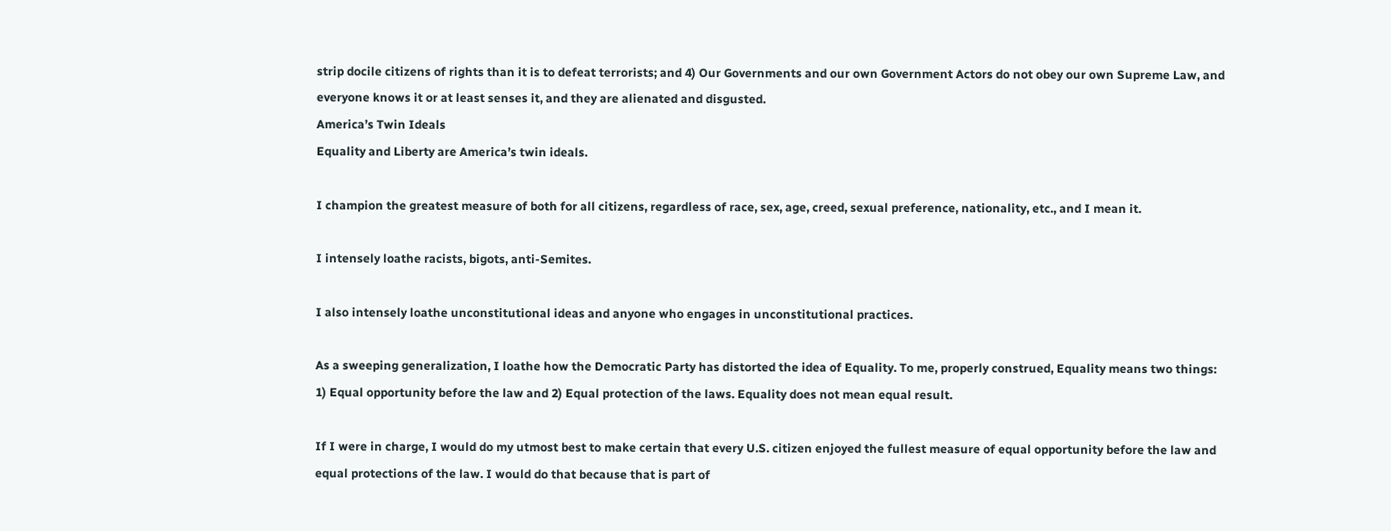strip docile citizens of rights than it is to defeat terrorists; and 4) Our Governments and our own Government Actors do not obey our own Supreme Law, and everyone knows it or at least senses it, and they are alienated and disgusted.
America’s Twin Ideals
Equality and Liberty are America’s twin ideals.

I champion the greatest measure of both for all citizens, regardless of race, sex, age, creed, sexual preference, nationality, etc., and I mean it.

I intensely loathe racists, bigots, anti-Semites.

I also intensely loathe unconstitutional ideas and anyone who engages in unconstitutional practices.

As a sweeping generalization, I loathe how the Democratic Party has distorted the idea of Equality. To me, properly construed, Equality means two things: 1) Equal opportunity before the law and 2) Equal protection of the laws. Equality does not mean equal result.

If I were in charge, I would do my utmost best to make certain that every U.S. citizen enjoyed the fullest measure of equal opportunity before the law and equal protections of the law. I would do that because that is part of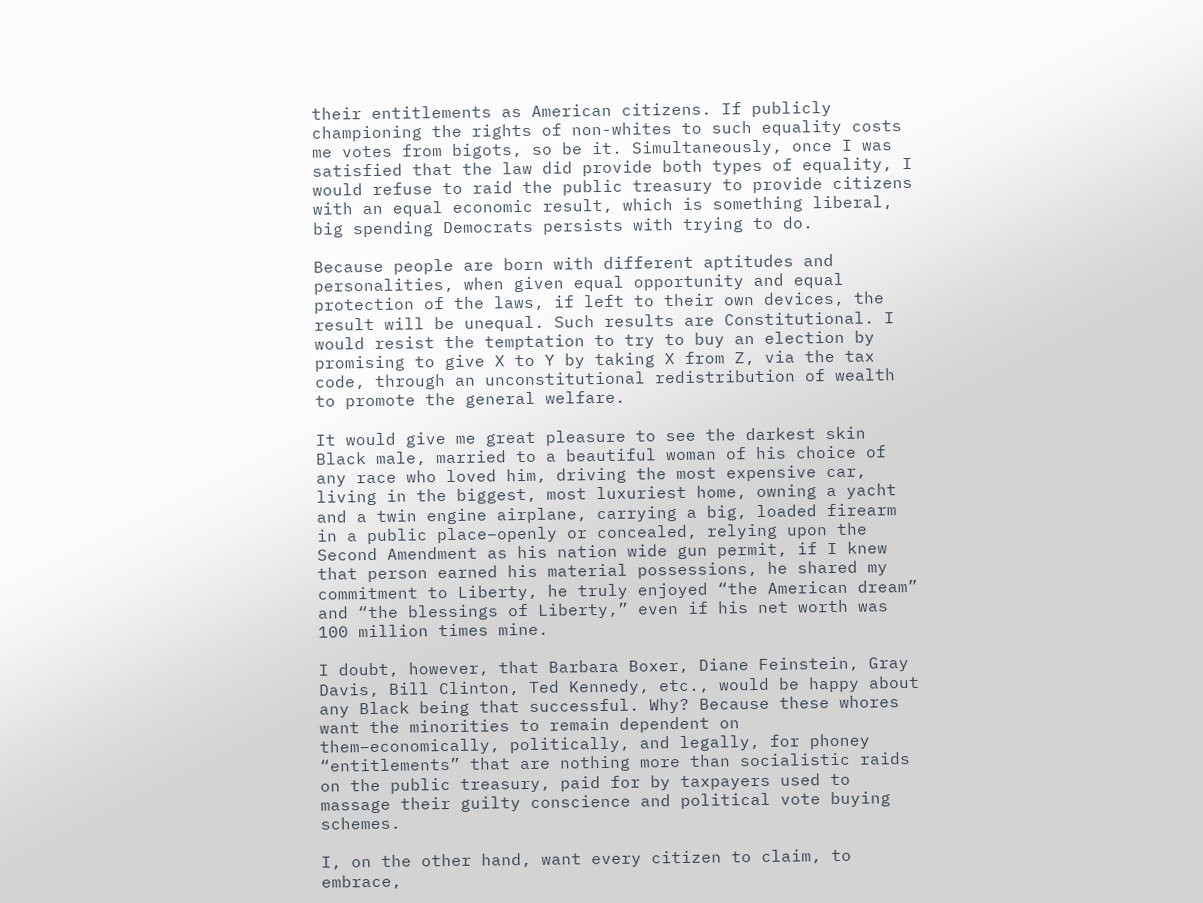their entitlements as American citizens. If publicly championing the rights of non-whites to such equality costs me votes from bigots, so be it. Simultaneously, once I was satisfied that the law did provide both types of equality, I would refuse to raid the public treasury to provide citizens with an equal economic result, which is something liberal, big spending Democrats persists with trying to do.

Because people are born with different aptitudes and personalities, when given equal opportunity and equal protection of the laws, if left to their own devices, the result will be unequal. Such results are Constitutional. I would resist the temptation to try to buy an election by promising to give X to Y by taking X from Z, via the tax code, through an unconstitutional redistribution of wealth to promote the general welfare.

It would give me great pleasure to see the darkest skin Black male, married to a beautiful woman of his choice of any race who loved him, driving the most expensive car, living in the biggest, most luxuriest home, owning a yacht and a twin engine airplane, carrying a big, loaded firearm in a public place–openly or concealed, relying upon the Second Amendment as his nation wide gun permit, if I knew that person earned his material possessions, he shared my commitment to Liberty, he truly enjoyed “the American dream” and “the blessings of Liberty,” even if his net worth was 100 million times mine.

I doubt, however, that Barbara Boxer, Diane Feinstein, Gray Davis, Bill Clinton, Ted Kennedy, etc., would be happy about any Black being that successful. Why? Because these whores want the minorities to remain dependent on them–economically, politically, and legally, for phoney “entitlements” that are nothing more than socialistic raids on the public treasury, paid for by taxpayers used to massage their guilty conscience and political vote buying schemes.

I, on the other hand, want every citizen to claim, to embrace,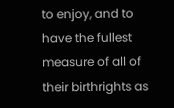to enjoy, and to have the fullest measure of all of their birthrights as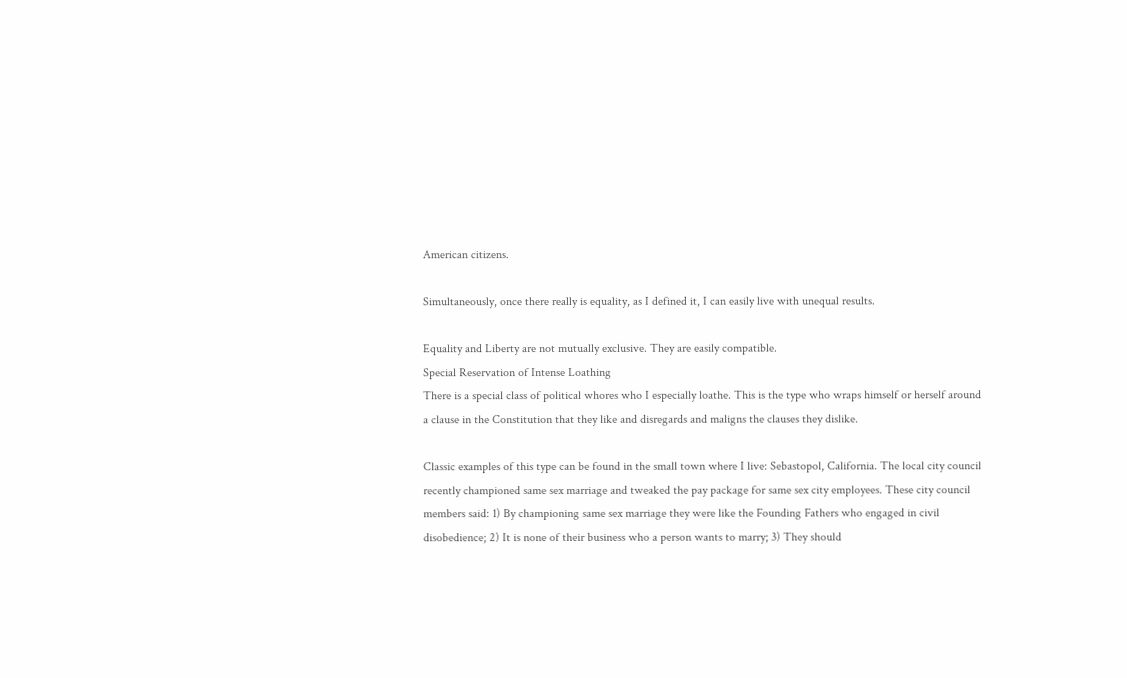American citizens.

Simultaneously, once there really is equality, as I defined it, I can easily live with unequal results.

Equality and Liberty are not mutually exclusive. They are easily compatible.
Special Reservation of Intense Loathing
There is a special class of political whores who I especially loathe. This is the type who wraps himself or herself around a clause in the Constitution that they like and disregards and maligns the clauses they dislike.

Classic examples of this type can be found in the small town where I live: Sebastopol, California. The local city council recently championed same sex marriage and tweaked the pay package for same sex city employees. These city council members said: 1) By championing same sex marriage they were like the Founding Fathers who engaged in civil disobedience; 2) It is none of their business who a person wants to marry; 3) They should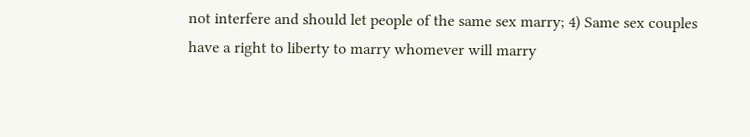not interfere and should let people of the same sex marry; 4) Same sex couples have a right to liberty to marry whomever will marry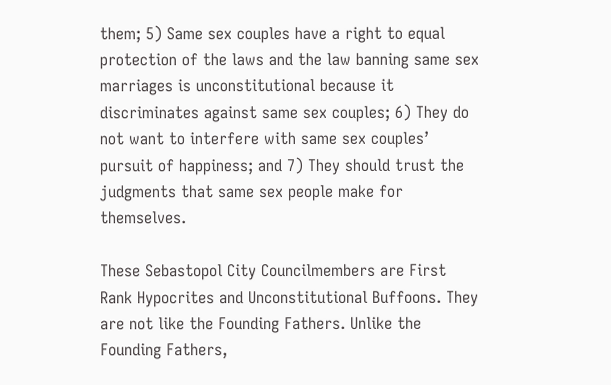them; 5) Same sex couples have a right to equal protection of the laws and the law banning same sex marriages is unconstitutional because it discriminates against same sex couples; 6) They do not want to interfere with same sex couples’ pursuit of happiness; and 7) They should trust the judgments that same sex people make for themselves.

These Sebastopol City Councilmembers are First Rank Hypocrites and Unconstitutional Buffoons. They are not like the Founding Fathers. Unlike the Founding Fathers,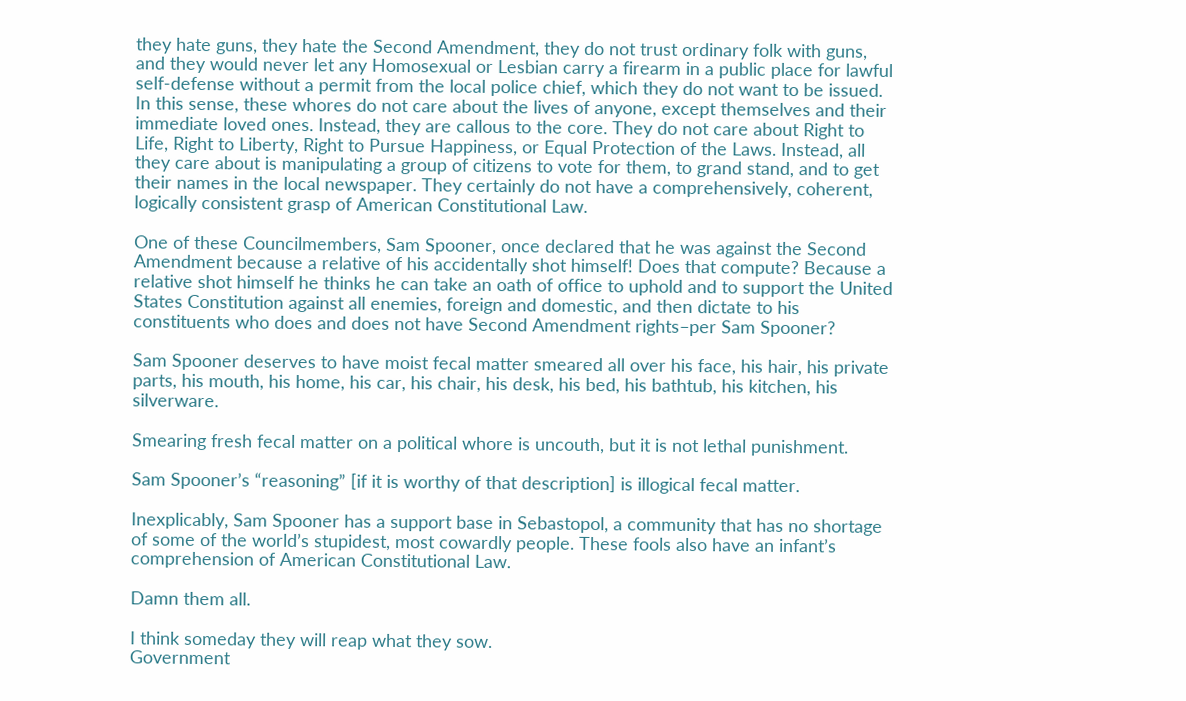they hate guns, they hate the Second Amendment, they do not trust ordinary folk with guns, and they would never let any Homosexual or Lesbian carry a firearm in a public place for lawful self-defense without a permit from the local police chief, which they do not want to be issued. In this sense, these whores do not care about the lives of anyone, except themselves and their immediate loved ones. Instead, they are callous to the core. They do not care about Right to Life, Right to Liberty, Right to Pursue Happiness, or Equal Protection of the Laws. Instead, all they care about is manipulating a group of citizens to vote for them, to grand stand, and to get their names in the local newspaper. They certainly do not have a comprehensively, coherent, logically consistent grasp of American Constitutional Law.

One of these Councilmembers, Sam Spooner, once declared that he was against the Second Amendment because a relative of his accidentally shot himself! Does that compute? Because a relative shot himself he thinks he can take an oath of office to uphold and to support the United States Constitution against all enemies, foreign and domestic, and then dictate to his constituents who does and does not have Second Amendment rights–per Sam Spooner?

Sam Spooner deserves to have moist fecal matter smeared all over his face, his hair, his private parts, his mouth, his home, his car, his chair, his desk, his bed, his bathtub, his kitchen, his silverware.

Smearing fresh fecal matter on a political whore is uncouth, but it is not lethal punishment.

Sam Spooner’s “reasoning” [if it is worthy of that description] is illogical fecal matter.

Inexplicably, Sam Spooner has a support base in Sebastopol, a community that has no shortage of some of the world’s stupidest, most cowardly people. These fools also have an infant’s comprehension of American Constitutional Law.

Damn them all.

I think someday they will reap what they sow.
Government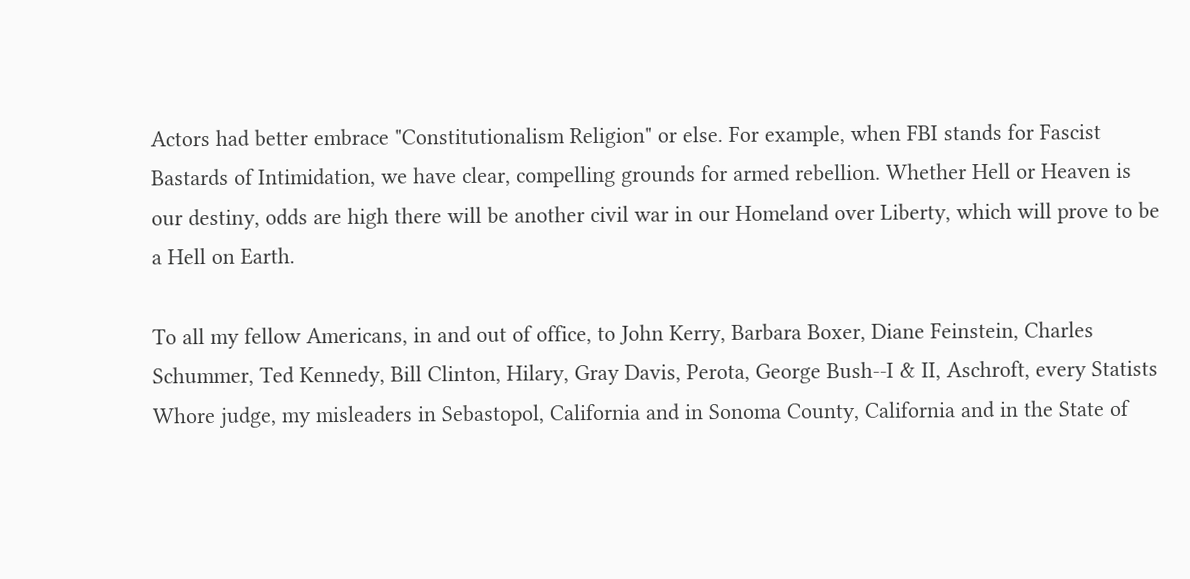Actors had better embrace "Constitutionalism Religion" or else. For example, when FBI stands for Fascist Bastards of Intimidation, we have clear, compelling grounds for armed rebellion. Whether Hell or Heaven is our destiny, odds are high there will be another civil war in our Homeland over Liberty, which will prove to be a Hell on Earth.

To all my fellow Americans, in and out of office, to John Kerry, Barbara Boxer, Diane Feinstein, Charles Schummer, Ted Kennedy, Bill Clinton, Hilary, Gray Davis, Perota, George Bush--I & II, Aschroft, every Statists Whore judge, my misleaders in Sebastopol, California and in Sonoma County, California and in the State of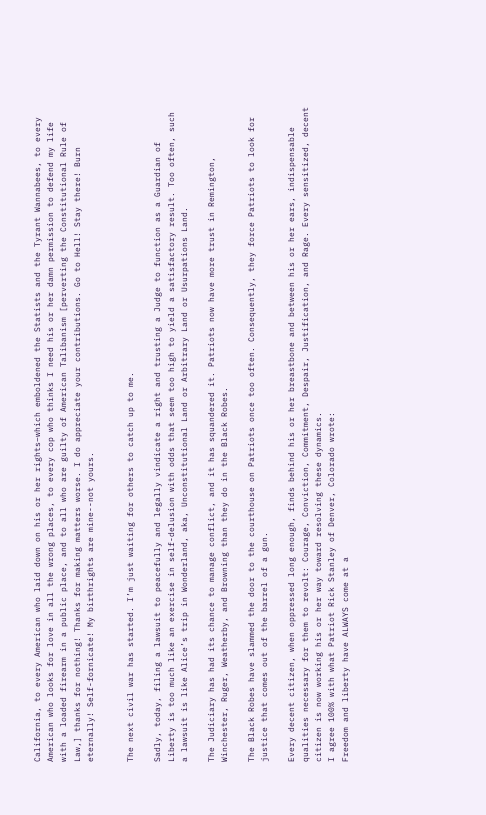California, to every American who laid down on his or her rights–which emboldened the Statists and the Tyrant Wannabees, to every American who looks for love in all the wrong places, to every cop who thinks I need his or her damn permission to defend my life with a loaded firearm in a public place, and to all who are guilty of American Talibanism [perverting the Constitutional Rule of Law,] thanks for nothing! Thanks for making matters worse. I do appreciate your contributions. Go to Hell! Stay there! Burn eternally! Self-fornicate! My birthrights are mine--not yours.


The next civil war has started. I’m just waiting for others to catch up to me.

Sadly, today, filing a lawsuit to peacefully and legally vindicate a right and trusting a Judge to function as a Guardian of Liberty is too much like an exercise in self-delusion with odds that seem too high to yield a satisfactory result. Too often, such a lawsuit is like Alice’s trip in Wonderland, aka, Unconstitutional Land or Arbitrary Land or Usurpations Land.

The Judiciary has had its chance to manage conflict, and it has squandered it. Patriots now have more trust in Remington, Winchester, Ruger, Weatherby, and Browning than they do in the Black Robes.

The Black Robes have slammed the door to the courthouse on Patriots once too often. Consequently, they force Patriots to look for justice that comes out of the barrel of a gun.

Every decent citizen, when oppressed long enough, finds behind his or her breastbone and between his or her ears, indispensable qualities necessary for them to revolt: Courage, Conviction, Commitment, Despair, Justification, and Rage. Every sensitized, decent citizen is now working his or her way toward resolving these dynamics.
I agree 100% with what Patriot Rick Stanley of Denver, Colorado wrote:
Freedom and liberty have ALWAYS come at a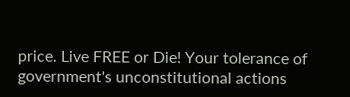price. Live FREE or Die! Your tolerance of government's unconstitutional actions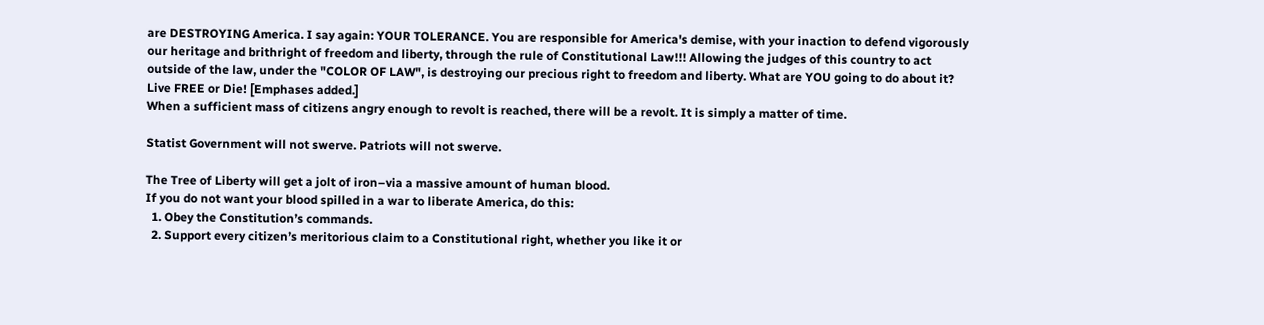are DESTROYING America. I say again: YOUR TOLERANCE. You are responsible for America's demise, with your inaction to defend vigorously our heritage and brithright of freedom and liberty, through the rule of Constitutional Law!!! Allowing the judges of this country to act outside of the law, under the "COLOR OF LAW", is destroying our precious right to freedom and liberty. What are YOU going to do about it? Live FREE or Die! [Emphases added.]
When a sufficient mass of citizens angry enough to revolt is reached, there will be a revolt. It is simply a matter of time.

Statist Government will not swerve. Patriots will not swerve.

The Tree of Liberty will get a jolt of iron–via a massive amount of human blood.
If you do not want your blood spilled in a war to liberate America, do this:
  1. Obey the Constitution’s commands.
  2. Support every citizen’s meritorious claim to a Constitutional right, whether you like it or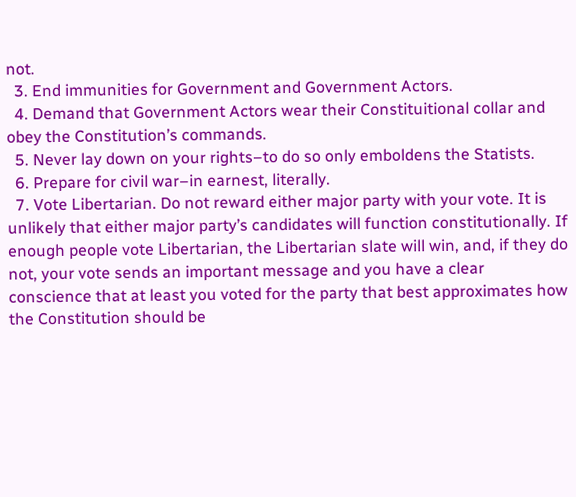not.
  3. End immunities for Government and Government Actors.
  4. Demand that Government Actors wear their Constituitional collar and obey the Constitution’s commands.
  5. Never lay down on your rights–to do so only emboldens the Statists.
  6. Prepare for civil war–in earnest, literally.
  7. Vote Libertarian. Do not reward either major party with your vote. It is unlikely that either major party’s candidates will function constitutionally. If enough people vote Libertarian, the Libertarian slate will win, and, if they do not, your vote sends an important message and you have a clear conscience that at least you voted for the party that best approximates how the Constitution should be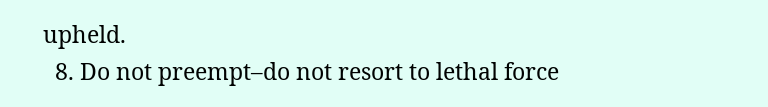upheld.
  8. Do not preempt–do not resort to lethal force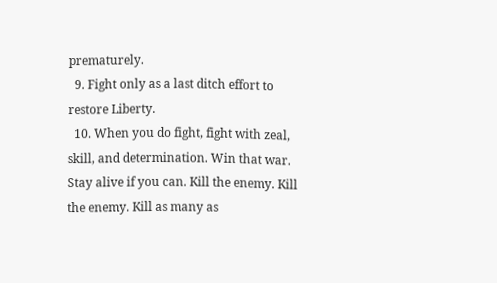prematurely.
  9. Fight only as a last ditch effort to restore Liberty.
  10. When you do fight, fight with zeal, skill, and determination. Win that war. Stay alive if you can. Kill the enemy. Kill the enemy. Kill as many as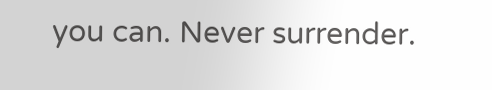you can. Never surrender.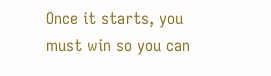Once it starts, you must win so you can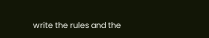write the rules and the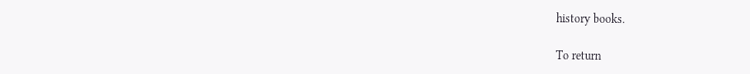history books.

To return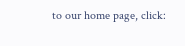to our home page, click: